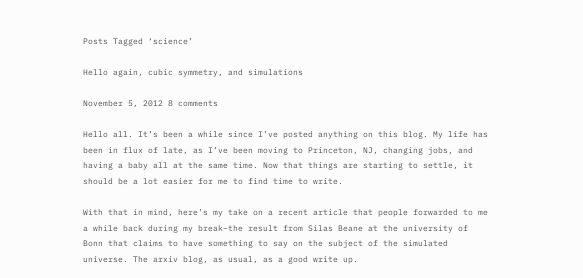Posts Tagged ‘science’

Hello again, cubic symmetry, and simulations

November 5, 2012 8 comments

Hello all. It’s been a while since I’ve posted anything on this blog. My life has been in flux of late, as I’ve been moving to Princeton, NJ, changing jobs, and having a baby all at the same time. Now that things are starting to settle, it should be a lot easier for me to find time to write.

With that in mind, here’s my take on a recent article that people forwarded to me a while back during my break–the result from Silas Beane at the university of Bonn that claims to have something to say on the subject of the simulated universe. The arxiv blog, as usual, as a good write up.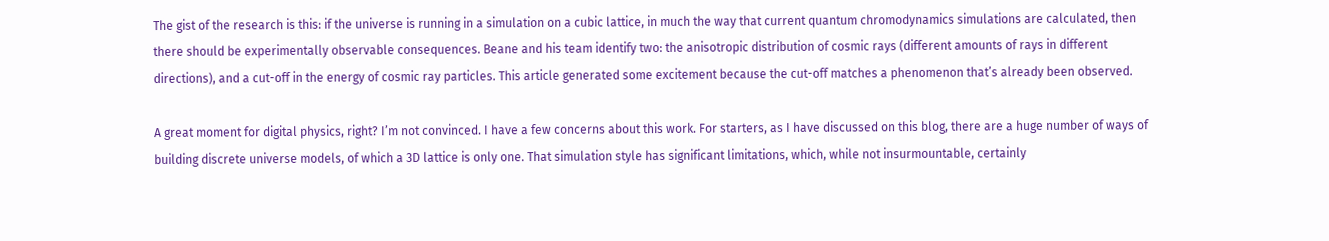The gist of the research is this: if the universe is running in a simulation on a cubic lattice, in much the way that current quantum chromodynamics simulations are calculated, then there should be experimentally observable consequences. Beane and his team identify two: the anisotropic distribution of cosmic rays (different amounts of rays in different directions), and a cut-off in the energy of cosmic ray particles. This article generated some excitement because the cut-off matches a phenomenon that’s already been observed.

A great moment for digital physics, right? I’m not convinced. I have a few concerns about this work. For starters, as I have discussed on this blog, there are a huge number of ways of building discrete universe models, of which a 3D lattice is only one. That simulation style has significant limitations, which, while not insurmountable, certainly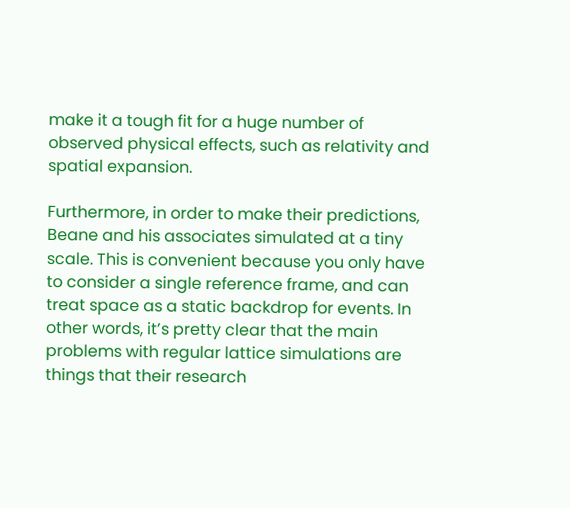make it a tough fit for a huge number of observed physical effects, such as relativity and spatial expansion.

Furthermore, in order to make their predictions, Beane and his associates simulated at a tiny scale. This is convenient because you only have to consider a single reference frame, and can treat space as a static backdrop for events. In other words, it’s pretty clear that the main problems with regular lattice simulations are things that their research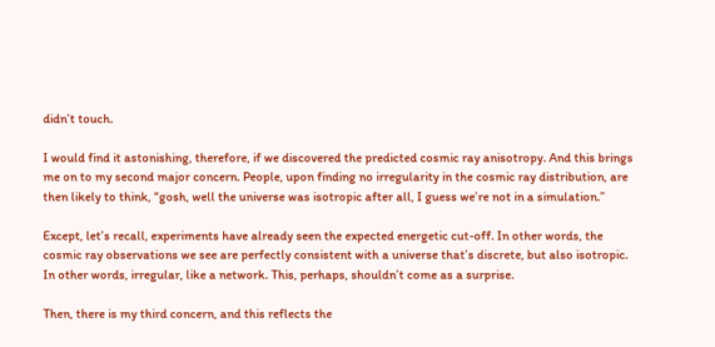didn’t touch.

I would find it astonishing, therefore, if we discovered the predicted cosmic ray anisotropy. And this brings me on to my second major concern. People, upon finding no irregularity in the cosmic ray distribution, are then likely to think, “gosh, well the universe was isotropic after all, I guess we’re not in a simulation.”

Except, let’s recall, experiments have already seen the expected energetic cut-off. In other words, the cosmic ray observations we see are perfectly consistent with a universe that’s discrete, but also isotropic. In other words, irregular, like a network. This, perhaps, shouldn’t come as a surprise.

Then, there is my third concern, and this reflects the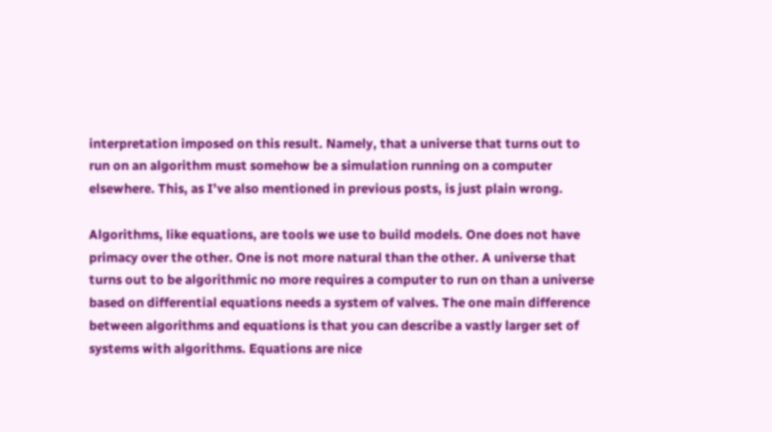interpretation imposed on this result. Namely, that a universe that turns out to run on an algorithm must somehow be a simulation running on a computer elsewhere. This, as I’ve also mentioned in previous posts, is just plain wrong.

Algorithms, like equations, are tools we use to build models. One does not have primacy over the other. One is not more natural than the other. A universe that turns out to be algorithmic no more requires a computer to run on than a universe based on differential equations needs a system of valves. The one main difference between algorithms and equations is that you can describe a vastly larger set of systems with algorithms. Equations are nice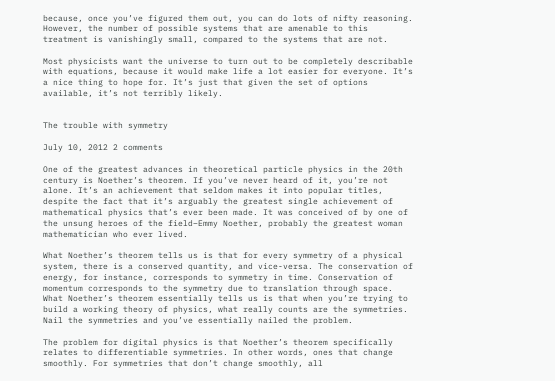because, once you’ve figured them out, you can do lots of nifty reasoning. However, the number of possible systems that are amenable to this treatment is vanishingly small, compared to the systems that are not.

Most physicists want the universe to turn out to be completely describable with equations, because it would make life a lot easier for everyone. It’s a nice thing to hope for. It’s just that given the set of options available, it’s not terribly likely.


The trouble with symmetry

July 10, 2012 2 comments

One of the greatest advances in theoretical particle physics in the 20th century is Noether’s theorem. If you’ve never heard of it, you’re not alone. It’s an achievement that seldom makes it into popular titles, despite the fact that it’s arguably the greatest single achievement of mathematical physics that’s ever been made. It was conceived of by one of the unsung heroes of the field–Emmy Noether, probably the greatest woman mathematician who ever lived.

What Noether’s theorem tells us is that for every symmetry of a physical system, there is a conserved quantity, and vice-versa. The conservation of energy, for instance, corresponds to symmetry in time. Conservation of momentum corresponds to the symmetry due to translation through space. What Noether’s theorem essentially tells us is that when you’re trying to build a working theory of physics, what really counts are the symmetries. Nail the symmetries and you’ve essentially nailed the problem.

The problem for digital physics is that Noether’s theorem specifically relates to differentiable symmetries. In other words, ones that change smoothly. For symmetries that don’t change smoothly, all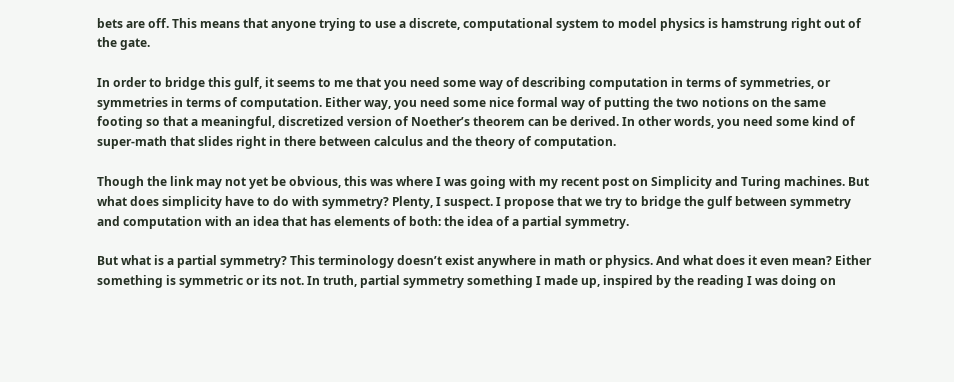bets are off. This means that anyone trying to use a discrete, computational system to model physics is hamstrung right out of the gate.

In order to bridge this gulf, it seems to me that you need some way of describing computation in terms of symmetries, or symmetries in terms of computation. Either way, you need some nice formal way of putting the two notions on the same footing so that a meaningful, discretized version of Noether’s theorem can be derived. In other words, you need some kind of super-math that slides right in there between calculus and the theory of computation.

Though the link may not yet be obvious, this was where I was going with my recent post on Simplicity and Turing machines. But what does simplicity have to do with symmetry? Plenty, I suspect. I propose that we try to bridge the gulf between symmetry and computation with an idea that has elements of both: the idea of a partial symmetry.

But what is a partial symmetry? This terminology doesn’t exist anywhere in math or physics. And what does it even mean? Either something is symmetric or its not. In truth, partial symmetry something I made up, inspired by the reading I was doing on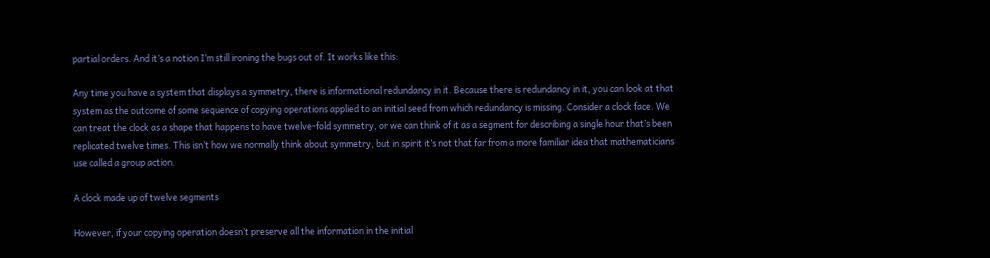partial orders. And it’s a notion I’m still ironing the bugs out of. It works like this:

Any time you have a system that displays a symmetry, there is informational redundancy in it. Because there is redundancy in it, you can look at that system as the outcome of some sequence of copying operations applied to an initial seed from which redundancy is missing. Consider a clock face. We can treat the clock as a shape that happens to have twelve-fold symmetry, or we can think of it as a segment for describing a single hour that’s been replicated twelve times. This isn’t how we normally think about symmetry, but in spirit it’s not that far from a more familiar idea that mathematicians use called a group action.

A clock made up of twelve segments

However, if your copying operation doesn’t preserve all the information in the initial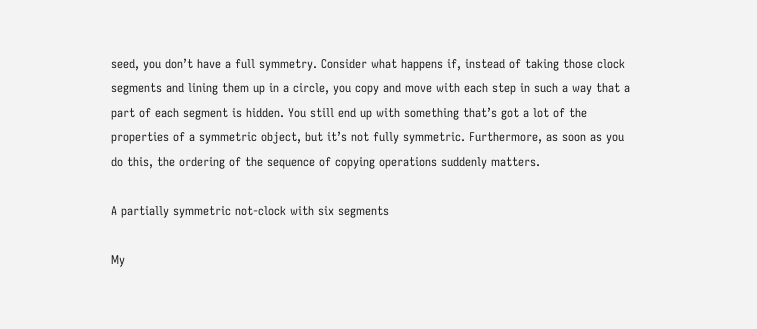seed, you don’t have a full symmetry. Consider what happens if, instead of taking those clock segments and lining them up in a circle, you copy and move with each step in such a way that a part of each segment is hidden. You still end up with something that’s got a lot of the properties of a symmetric object, but it’s not fully symmetric. Furthermore, as soon as you do this, the ordering of the sequence of copying operations suddenly matters.

A partially symmetric not-clock with six segments

My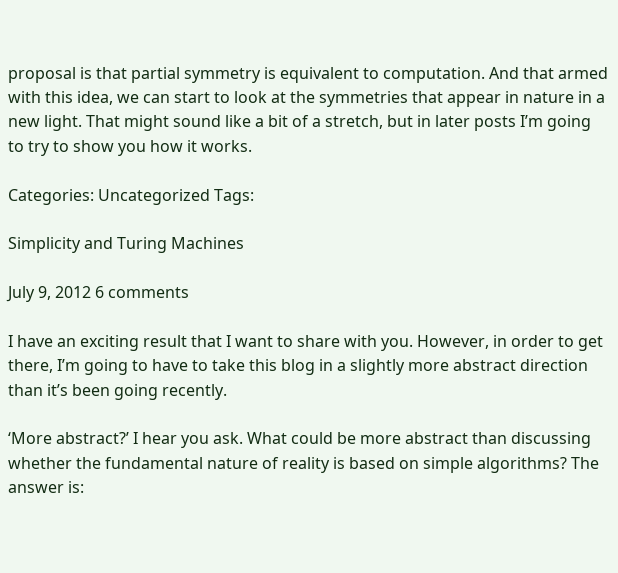proposal is that partial symmetry is equivalent to computation. And that armed with this idea, we can start to look at the symmetries that appear in nature in a new light. That might sound like a bit of a stretch, but in later posts I’m going to try to show you how it works.

Categories: Uncategorized Tags:

Simplicity and Turing Machines

July 9, 2012 6 comments

I have an exciting result that I want to share with you. However, in order to get there, I’m going to have to take this blog in a slightly more abstract direction than it’s been going recently.

‘More abstract?’ I hear you ask. What could be more abstract than discussing whether the fundamental nature of reality is based on simple algorithms? The answer is: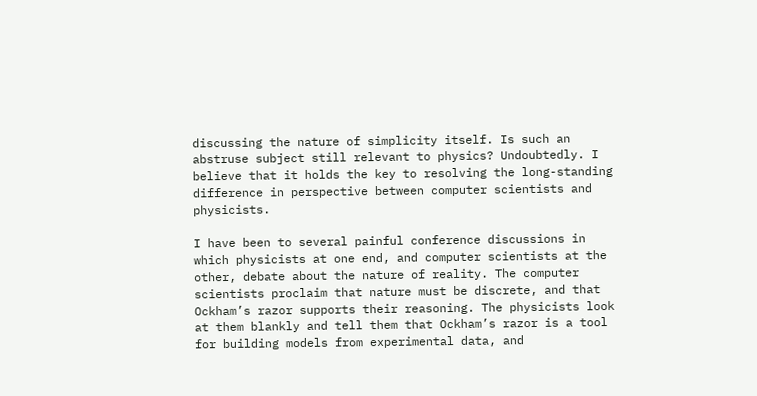discussing the nature of simplicity itself. Is such an abstruse subject still relevant to physics? Undoubtedly. I believe that it holds the key to resolving the long-standing difference in perspective between computer scientists and physicists.

I have been to several painful conference discussions in which physicists at one end, and computer scientists at the other, debate about the nature of reality. The computer scientists proclaim that nature must be discrete, and that Ockham’s razor supports their reasoning. The physicists look at them blankly and tell them that Ockham’s razor is a tool for building models from experimental data, and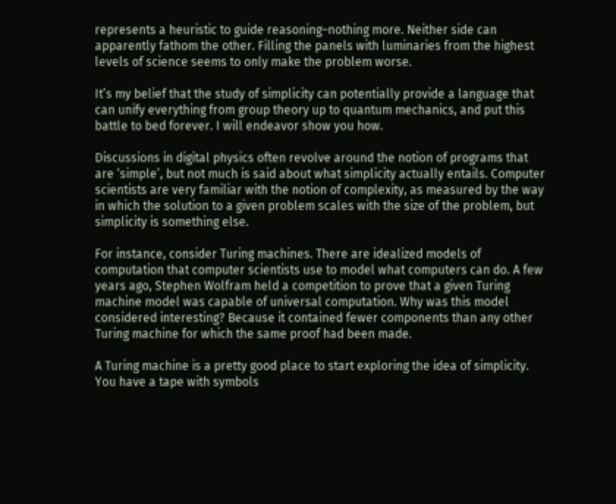represents a heuristic to guide reasoning–nothing more. Neither side can apparently fathom the other. Filling the panels with luminaries from the highest levels of science seems to only make the problem worse.

It’s my belief that the study of simplicity can potentially provide a language that can unify everything from group theory up to quantum mechanics, and put this battle to bed forever. I will endeavor show you how.

Discussions in digital physics often revolve around the notion of programs that are ‘simple’, but not much is said about what simplicity actually entails. Computer scientists are very familiar with the notion of complexity, as measured by the way in which the solution to a given problem scales with the size of the problem, but simplicity is something else.

For instance, consider Turing machines. There are idealized models of computation that computer scientists use to model what computers can do. A few years ago, Stephen Wolfram held a competition to prove that a given Turing machine model was capable of universal computation. Why was this model considered interesting? Because it contained fewer components than any other Turing machine for which the same proof had been made.

A Turing machine is a pretty good place to start exploring the idea of simplicity. You have a tape with symbols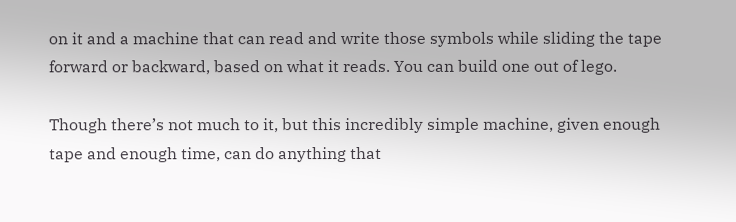on it and a machine that can read and write those symbols while sliding the tape forward or backward, based on what it reads. You can build one out of lego.

Though there’s not much to it, but this incredibly simple machine, given enough tape and enough time, can do anything that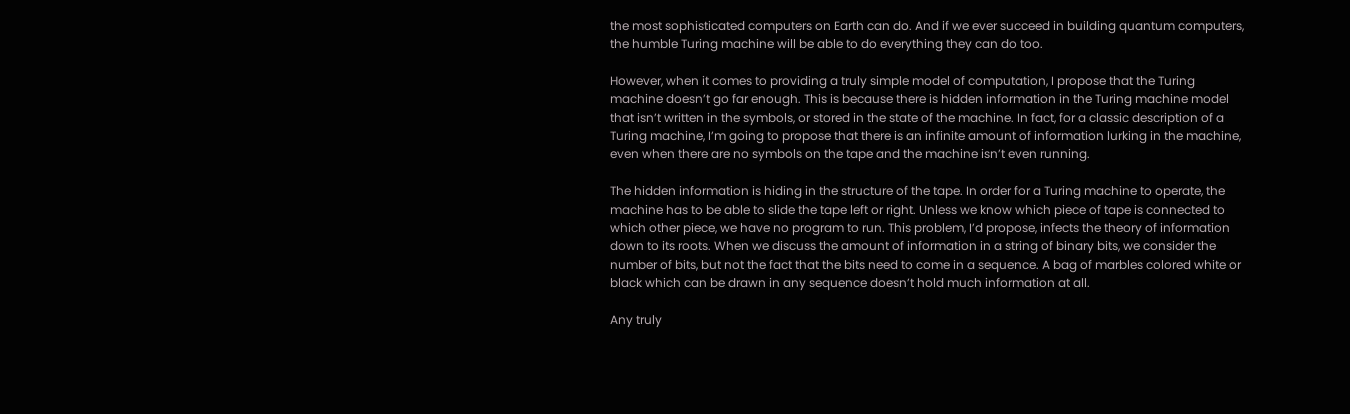the most sophisticated computers on Earth can do. And if we ever succeed in building quantum computers, the humble Turing machine will be able to do everything they can do too.

However, when it comes to providing a truly simple model of computation, I propose that the Turing machine doesn’t go far enough. This is because there is hidden information in the Turing machine model that isn’t written in the symbols, or stored in the state of the machine. In fact, for a classic description of a Turing machine, I’m going to propose that there is an infinite amount of information lurking in the machine, even when there are no symbols on the tape and the machine isn’t even running.

The hidden information is hiding in the structure of the tape. In order for a Turing machine to operate, the machine has to be able to slide the tape left or right. Unless we know which piece of tape is connected to which other piece, we have no program to run. This problem, I’d propose, infects the theory of information down to its roots. When we discuss the amount of information in a string of binary bits, we consider the number of bits, but not the fact that the bits need to come in a sequence. A bag of marbles colored white or black which can be drawn in any sequence doesn’t hold much information at all.

Any truly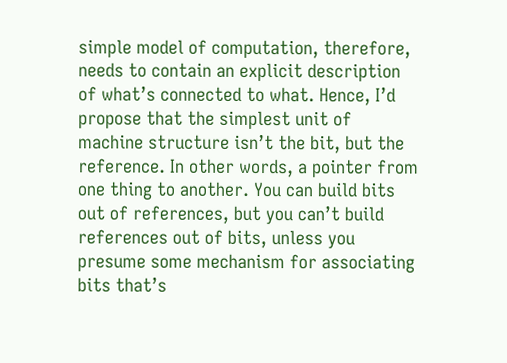simple model of computation, therefore, needs to contain an explicit description of what’s connected to what. Hence, I’d propose that the simplest unit of machine structure isn’t the bit, but the reference. In other words, a pointer from one thing to another. You can build bits out of references, but you can’t build references out of bits, unless you presume some mechanism for associating bits that’s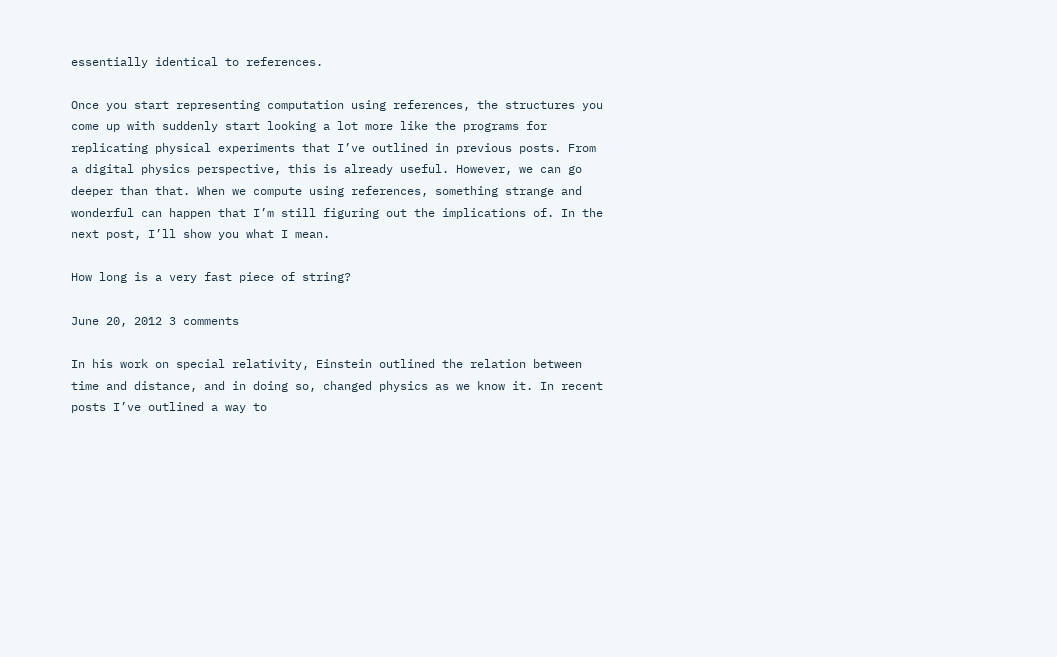essentially identical to references.

Once you start representing computation using references, the structures you come up with suddenly start looking a lot more like the programs for replicating physical experiments that I’ve outlined in previous posts. From a digital physics perspective, this is already useful. However, we can go deeper than that. When we compute using references, something strange and wonderful can happen that I’m still figuring out the implications of. In the next post, I’ll show you what I mean.

How long is a very fast piece of string?

June 20, 2012 3 comments

In his work on special relativity, Einstein outlined the relation between time and distance, and in doing so, changed physics as we know it. In recent posts I’ve outlined a way to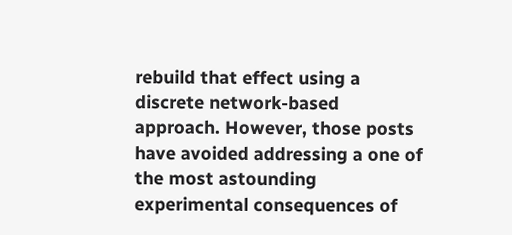rebuild that effect using a discrete network-based approach. However, those posts have avoided addressing a one of the most astounding experimental consequences of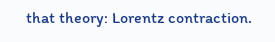that theory: Lorentz contraction.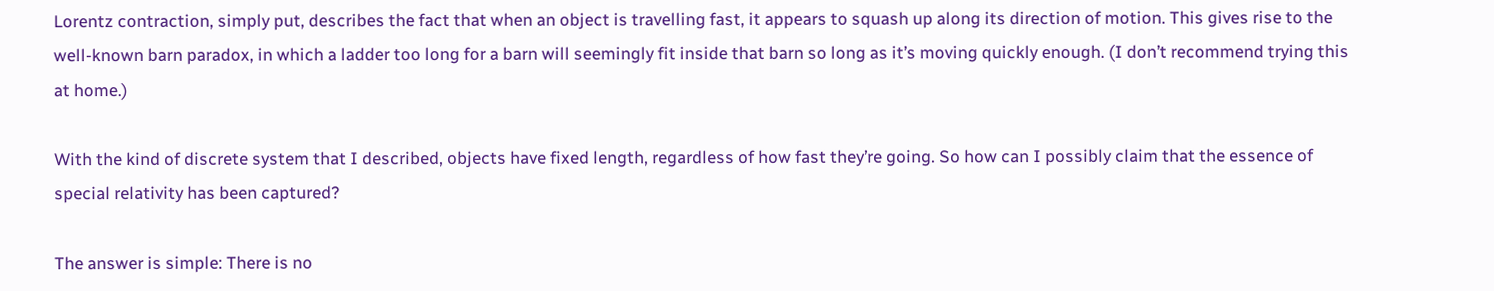Lorentz contraction, simply put, describes the fact that when an object is travelling fast, it appears to squash up along its direction of motion. This gives rise to the well-known barn paradox, in which a ladder too long for a barn will seemingly fit inside that barn so long as it’s moving quickly enough. (I don’t recommend trying this at home.)

With the kind of discrete system that I described, objects have fixed length, regardless of how fast they’re going. So how can I possibly claim that the essence of special relativity has been captured?

The answer is simple: There is no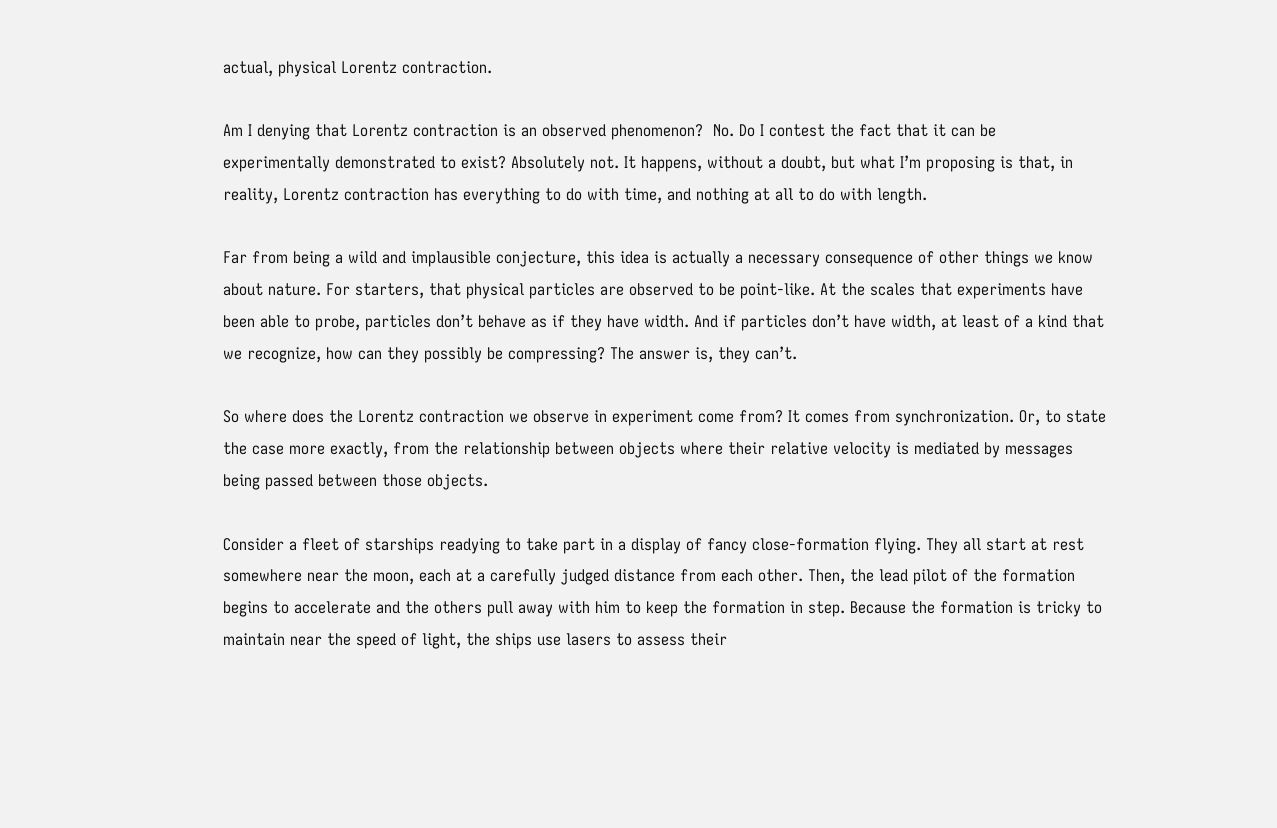actual, physical Lorentz contraction.

Am I denying that Lorentz contraction is an observed phenomenon?  No. Do I contest the fact that it can be experimentally demonstrated to exist? Absolutely not. It happens, without a doubt, but what I’m proposing is that, in reality, Lorentz contraction has everything to do with time, and nothing at all to do with length.

Far from being a wild and implausible conjecture, this idea is actually a necessary consequence of other things we know about nature. For starters, that physical particles are observed to be point-like. At the scales that experiments have been able to probe, particles don’t behave as if they have width. And if particles don’t have width, at least of a kind that we recognize, how can they possibly be compressing? The answer is, they can’t.

So where does the Lorentz contraction we observe in experiment come from? It comes from synchronization. Or, to state the case more exactly, from the relationship between objects where their relative velocity is mediated by messages being passed between those objects.

Consider a fleet of starships readying to take part in a display of fancy close-formation flying. They all start at rest somewhere near the moon, each at a carefully judged distance from each other. Then, the lead pilot of the formation begins to accelerate and the others pull away with him to keep the formation in step. Because the formation is tricky to maintain near the speed of light, the ships use lasers to assess their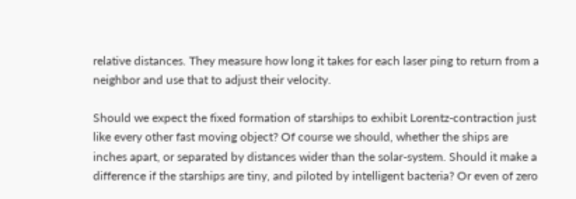relative distances. They measure how long it takes for each laser ping to return from a neighbor and use that to adjust their velocity.

Should we expect the fixed formation of starships to exhibit Lorentz-contraction just like every other fast moving object? Of course we should, whether the ships are inches apart, or separated by distances wider than the solar-system. Should it make a difference if the starships are tiny, and piloted by intelligent bacteria? Or even of zero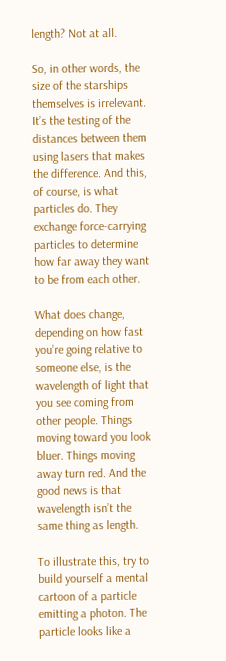length? Not at all.

So, in other words, the size of the starships themselves is irrelevant. It’s the testing of the distances between them using lasers that makes the difference. And this, of course, is what particles do. They exchange force-carrying particles to determine how far away they want to be from each other.

What does change, depending on how fast you’re going relative to someone else, is the wavelength of light that you see coming from other people. Things moving toward you look bluer. Things moving away turn red. And the good news is that wavelength isn’t the same thing as length.

To illustrate this, try to build yourself a mental cartoon of a particle emitting a photon. The particle looks like a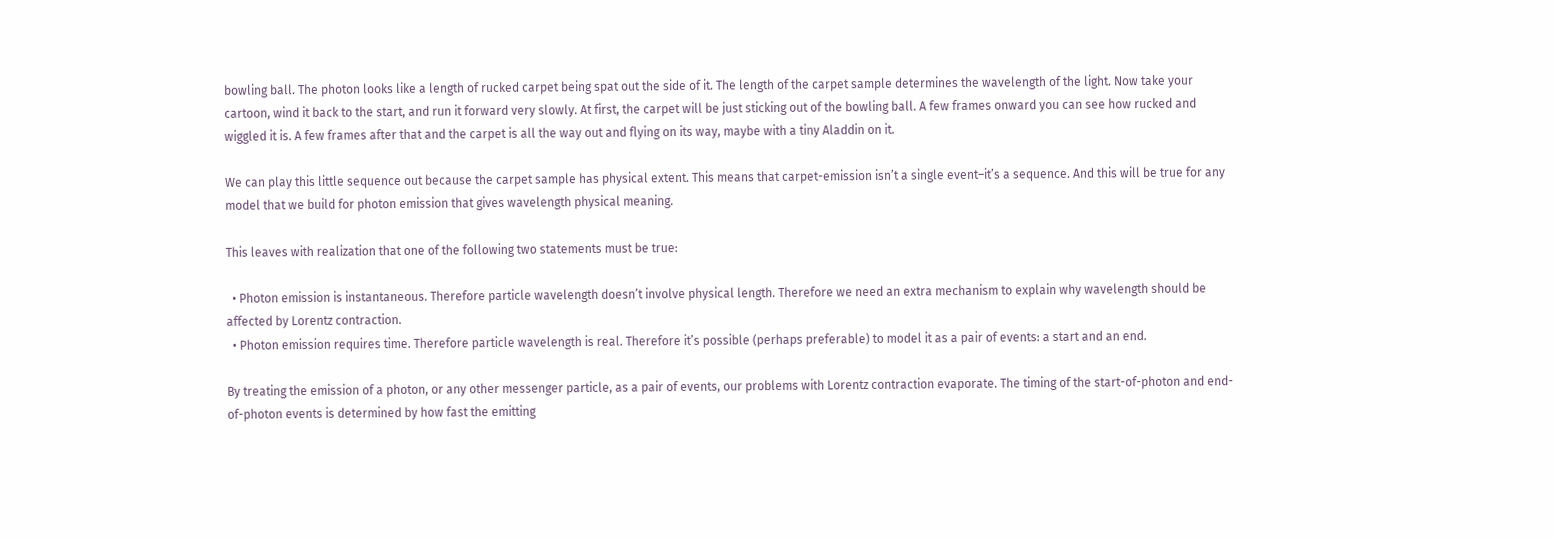bowling ball. The photon looks like a length of rucked carpet being spat out the side of it. The length of the carpet sample determines the wavelength of the light. Now take your cartoon, wind it back to the start, and run it forward very slowly. At first, the carpet will be just sticking out of the bowling ball. A few frames onward you can see how rucked and wiggled it is. A few frames after that and the carpet is all the way out and flying on its way, maybe with a tiny Aladdin on it.

We can play this little sequence out because the carpet sample has physical extent. This means that carpet-emission isn’t a single event–it’s a sequence. And this will be true for any model that we build for photon emission that gives wavelength physical meaning.

This leaves with realization that one of the following two statements must be true:

  • Photon emission is instantaneous. Therefore particle wavelength doesn’t involve physical length. Therefore we need an extra mechanism to explain why wavelength should be affected by Lorentz contraction.
  • Photon emission requires time. Therefore particle wavelength is real. Therefore it’s possible (perhaps preferable) to model it as a pair of events: a start and an end.

By treating the emission of a photon, or any other messenger particle, as a pair of events, our problems with Lorentz contraction evaporate. The timing of the start-of-photon and end-of-photon events is determined by how fast the emitting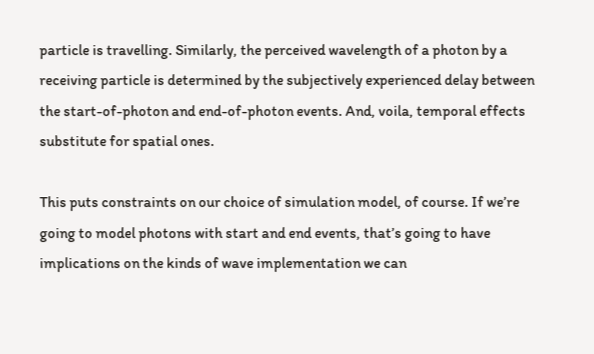particle is travelling. Similarly, the perceived wavelength of a photon by a receiving particle is determined by the subjectively experienced delay between the start-of-photon and end-of-photon events. And, voila, temporal effects substitute for spatial ones.

This puts constraints on our choice of simulation model, of course. If we’re going to model photons with start and end events, that’s going to have implications on the kinds of wave implementation we can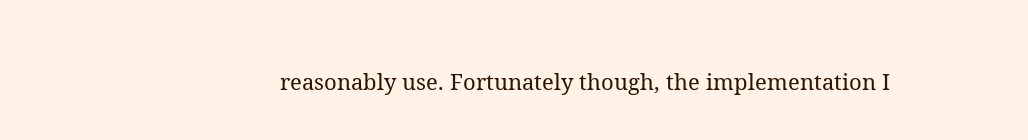reasonably use. Fortunately though, the implementation I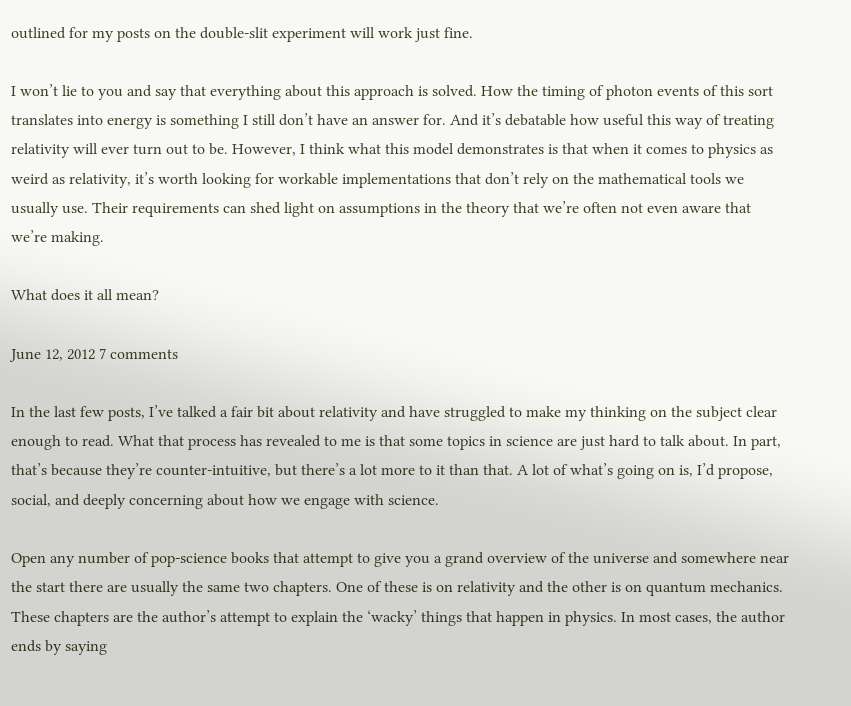outlined for my posts on the double-slit experiment will work just fine.

I won’t lie to you and say that everything about this approach is solved. How the timing of photon events of this sort translates into energy is something I still don’t have an answer for. And it’s debatable how useful this way of treating relativity will ever turn out to be. However, I think what this model demonstrates is that when it comes to physics as weird as relativity, it’s worth looking for workable implementations that don’t rely on the mathematical tools we usually use. Their requirements can shed light on assumptions in the theory that we’re often not even aware that we’re making.

What does it all mean?

June 12, 2012 7 comments

In the last few posts, I’ve talked a fair bit about relativity and have struggled to make my thinking on the subject clear enough to read. What that process has revealed to me is that some topics in science are just hard to talk about. In part, that’s because they’re counter-intuitive, but there’s a lot more to it than that. A lot of what’s going on is, I’d propose, social, and deeply concerning about how we engage with science.

Open any number of pop-science books that attempt to give you a grand overview of the universe and somewhere near the start there are usually the same two chapters. One of these is on relativity and the other is on quantum mechanics. These chapters are the author’s attempt to explain the ‘wacky’ things that happen in physics. In most cases, the author ends by saying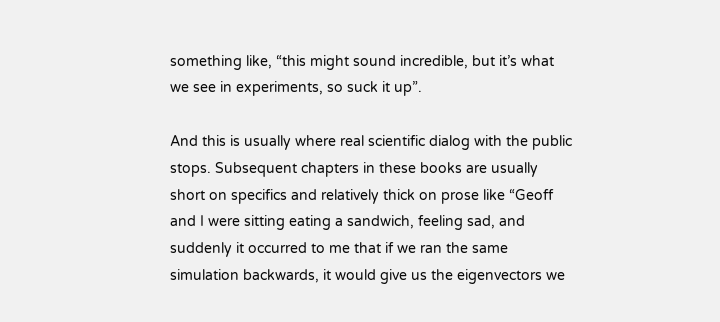something like, “this might sound incredible, but it’s what we see in experiments, so suck it up”.

And this is usually where real scientific dialog with the public stops. Subsequent chapters in these books are usually short on specifics and relatively thick on prose like “Geoff and I were sitting eating a sandwich, feeling sad, and suddenly it occurred to me that if we ran the same simulation backwards, it would give us the eigenvectors we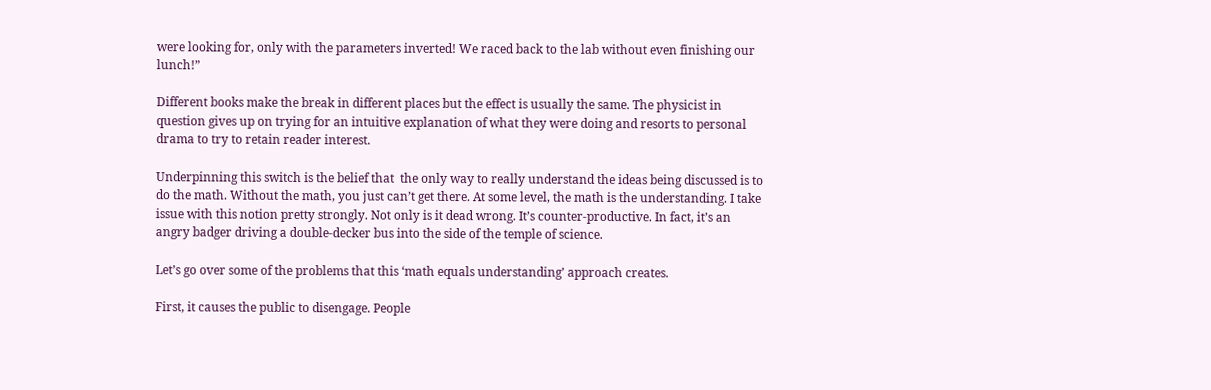were looking for, only with the parameters inverted! We raced back to the lab without even finishing our lunch!”

Different books make the break in different places but the effect is usually the same. The physicist in question gives up on trying for an intuitive explanation of what they were doing and resorts to personal drama to try to retain reader interest.

Underpinning this switch is the belief that  the only way to really understand the ideas being discussed is to do the math. Without the math, you just can’t get there. At some level, the math is the understanding. I take issue with this notion pretty strongly. Not only is it dead wrong. It’s counter-productive. In fact, it’s an angry badger driving a double-decker bus into the side of the temple of science.

Let’s go over some of the problems that this ‘math equals understanding’ approach creates.

First, it causes the public to disengage. People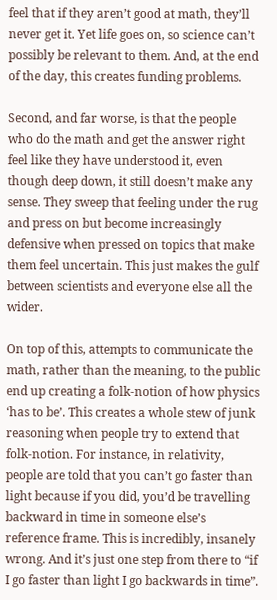feel that if they aren’t good at math, they’ll never get it. Yet life goes on, so science can’t possibly be relevant to them. And, at the end of the day, this creates funding problems.

Second, and far worse, is that the people who do the math and get the answer right feel like they have understood it, even though deep down, it still doesn’t make any sense. They sweep that feeling under the rug and press on but become increasingly defensive when pressed on topics that make them feel uncertain. This just makes the gulf between scientists and everyone else all the wider.

On top of this, attempts to communicate the math, rather than the meaning, to the public end up creating a folk-notion of how physics ‘has to be’. This creates a whole stew of junk reasoning when people try to extend that folk-notion. For instance, in relativity, people are told that you can’t go faster than light because if you did, you’d be travelling backward in time in someone else’s reference frame. This is incredibly, insanely wrong. And it’s just one step from there to “if I go faster than light I go backwards in time”.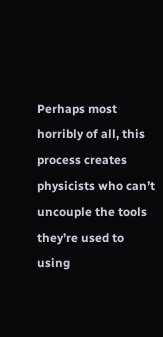Perhaps most horribly of all, this process creates physicists who can’t uncouple the tools they’re used to using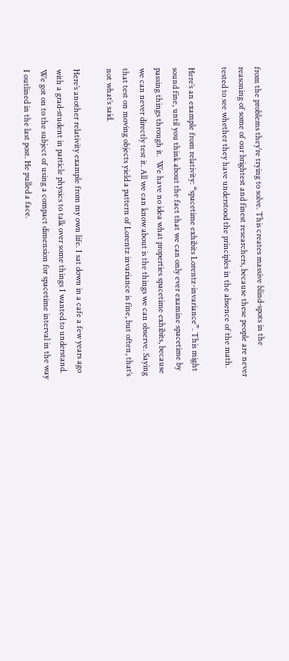from the problems they’re trying to solve. This creates massive blind-spots in the reasoning of some of our brightest and finest researchers, because these people are never tested to see whether they have understood the principles in the absence of the math.

Here’s an example from relativity: “spacetime exhibits Lorentz-invariance”. This might sound fine, until you think about the fact that we can only ever examine spacetime by passing things through it.  We have no idea what properties spacetime exhibits, because we can never directly test it. All we can know about is the things we can observe. Saying that test on moving objects yield a pattern of Lorentz invariance is fine, but often, that’s not what’s said.

Here’s another relativity example from my own life. I sat down in a cafe a few years ago with a grad-student in particle physics to talk over some things I wanted to understand. We got on to the subject of using a compact dimension for spacetime interval in the way I outlined in the last post. He pulled a face.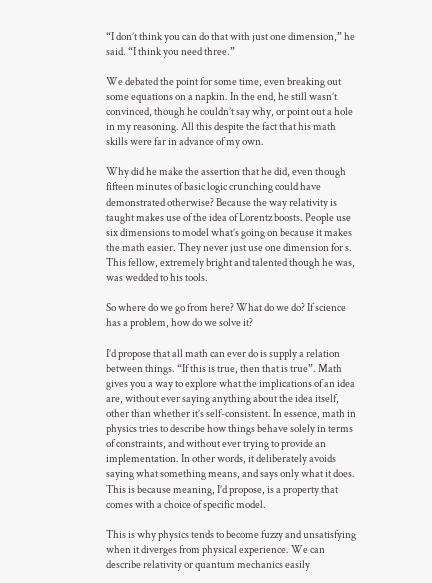“I don’t think you can do that with just one dimension,” he said. “I think you need three.”

We debated the point for some time, even breaking out some equations on a napkin. In the end, he still wasn’t convinced, though he couldn’t say why, or point out a hole in my reasoning. All this despite the fact that his math skills were far in advance of my own.

Why did he make the assertion that he did, even though fifteen minutes of basic logic crunching could have demonstrated otherwise? Because the way relativity is taught makes use of the idea of Lorentz boosts. People use six dimensions to model what’s going on because it makes the math easier. They never just use one dimension for s. This fellow, extremely bright and talented though he was, was wedded to his tools.

So where do we go from here? What do we do? If science has a problem, how do we solve it?

I’d propose that all math can ever do is supply a relation between things. “If this is true, then that is true”. Math gives you a way to explore what the implications of an idea are, without ever saying anything about the idea itself, other than whether it’s self-consistent. In essence, math in physics tries to describe how things behave solely in terms of constraints, and without ever trying to provide an implementation. In other words, it deliberately avoids saying what something means, and says only what it does. This is because meaning, I’d propose, is a property that comes with a choice of specific model.

This is why physics tends to become fuzzy and unsatisfying when it diverges from physical experience. We can describe relativity or quantum mechanics easily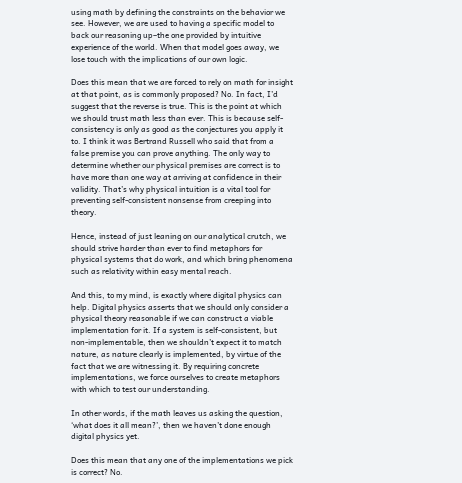using math by defining the constraints on the behavior we see. However, we are used to having a specific model to back our reasoning up–the one provided by intuitive experience of the world. When that model goes away, we lose touch with the implications of our own logic.

Does this mean that we are forced to rely on math for insight at that point, as is commonly proposed? No. In fact, I’d suggest that the reverse is true. This is the point at which we should trust math less than ever. This is because self-consistency is only as good as the conjectures you apply it to. I think it was Bertrand Russell who said that from a false premise you can prove anything. The only way to determine whether our physical premises are correct is to have more than one way at arriving at confidence in their validity. That’s why physical intuition is a vital tool for preventing self-consistent nonsense from creeping into theory.

Hence, instead of just leaning on our analytical crutch, we should strive harder than ever to find metaphors for physical systems that do work, and which bring phenomena such as relativity within easy mental reach.

And this, to my mind, is exactly where digital physics can help. Digital physics asserts that we should only consider a physical theory reasonable if we can construct a viable implementation for it. If a system is self-consistent, but non-implementable, then we shouldn’t expect it to match nature, as nature clearly is implemented, by virtue of the fact that we are witnessing it. By requiring concrete implementations, we force ourselves to create metaphors with which to test our understanding.

In other words, if the math leaves us asking the question, ‘what does it all mean?’, then we haven’t done enough digital physics yet.

Does this mean that any one of the implementations we pick is correct? No.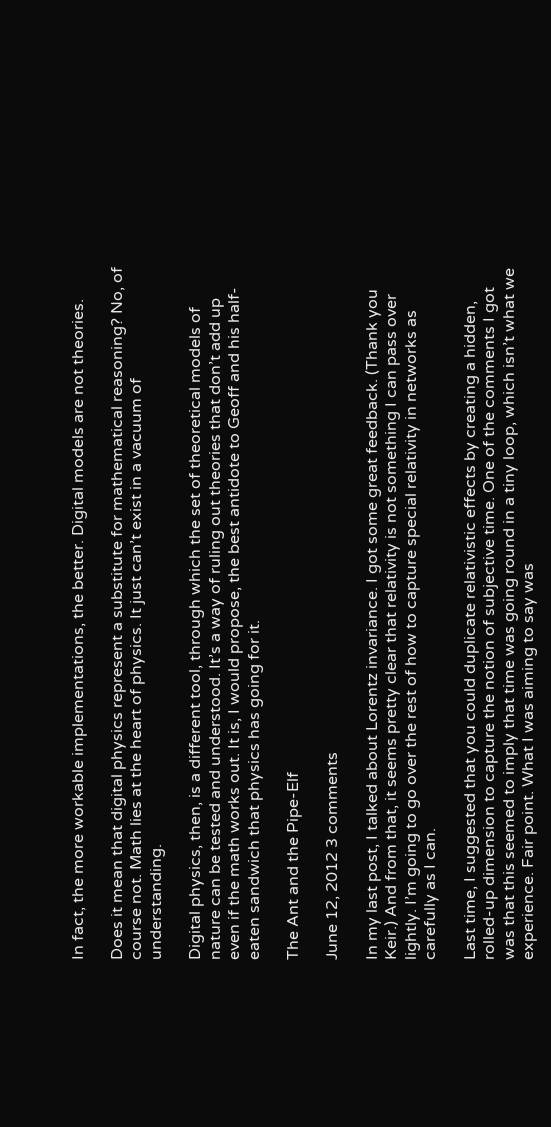In fact, the more workable implementations, the better. Digital models are not theories.

Does it mean that digital physics represent a substitute for mathematical reasoning? No, of course not. Math lies at the heart of physics. It just can’t exist in a vacuum of understanding.

Digital physics, then, is a different tool, through which the set of theoretical models of nature can be tested and understood. It’s a way of ruling out theories that don’t add up even if the math works out. It is, I would propose, the best antidote to Geoff and his half-eaten sandwich that physics has going for it.

The Ant and the Pipe-Elf

June 12, 2012 3 comments

In my last post, I talked about Lorentz invariance. I got some great feedback. (Thank you Keir.) And from that, it seems pretty clear that relativity is not something I can pass over lightly. I’m going to go over the rest of how to capture special relativity in networks as carefully as I can.

Last time, I suggested that you could duplicate relativistic effects by creating a hidden, rolled-up dimension to capture the notion of subjective time. One of the comments I got was that this seemed to imply that time was going round in a tiny loop, which isn’t what we experience. Fair point. What I was aiming to say was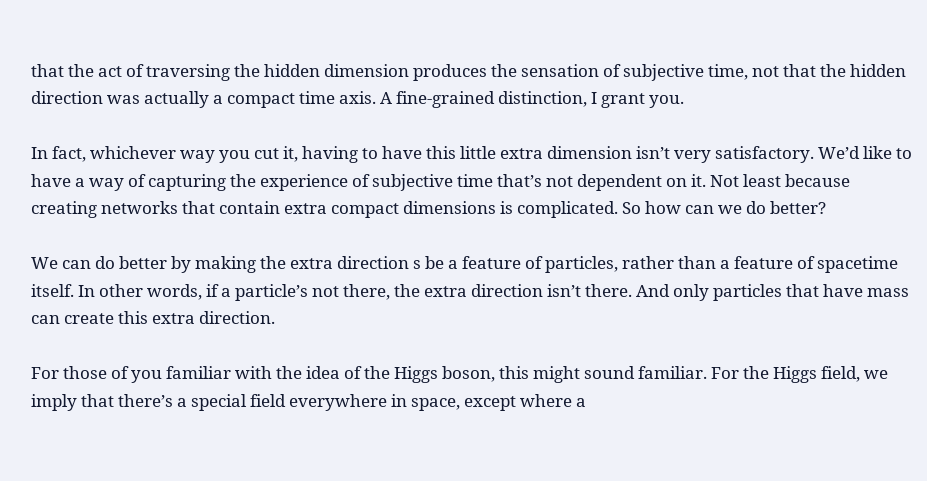that the act of traversing the hidden dimension produces the sensation of subjective time, not that the hidden direction was actually a compact time axis. A fine-grained distinction, I grant you.

In fact, whichever way you cut it, having to have this little extra dimension isn’t very satisfactory. We’d like to have a way of capturing the experience of subjective time that’s not dependent on it. Not least because creating networks that contain extra compact dimensions is complicated. So how can we do better?

We can do better by making the extra direction s be a feature of particles, rather than a feature of spacetime itself. In other words, if a particle’s not there, the extra direction isn’t there. And only particles that have mass can create this extra direction.

For those of you familiar with the idea of the Higgs boson, this might sound familiar. For the Higgs field, we imply that there’s a special field everywhere in space, except where a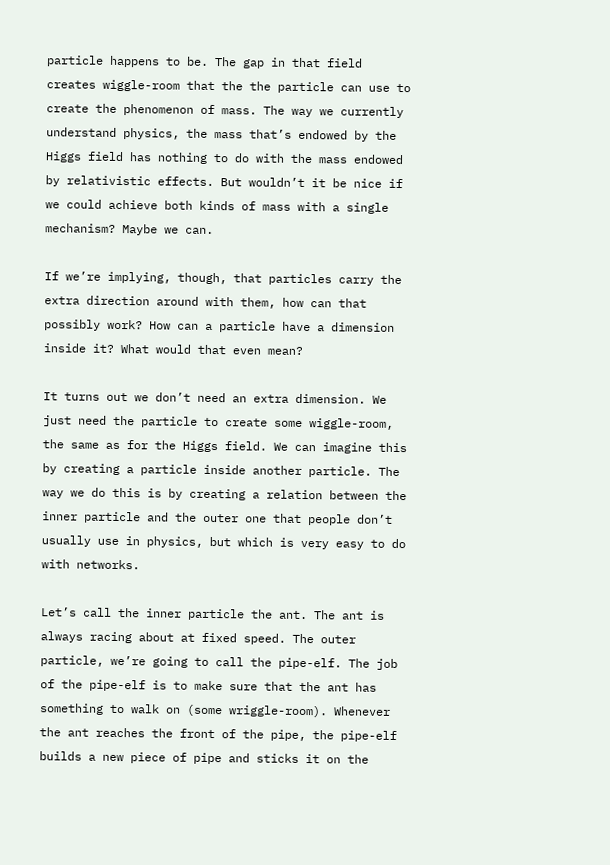particle happens to be. The gap in that field creates wiggle-room that the the particle can use to create the phenomenon of mass. The way we currently understand physics, the mass that’s endowed by the Higgs field has nothing to do with the mass endowed by relativistic effects. But wouldn’t it be nice if we could achieve both kinds of mass with a single mechanism? Maybe we can.

If we’re implying, though, that particles carry the extra direction around with them, how can that possibly work? How can a particle have a dimension inside it? What would that even mean?

It turns out we don’t need an extra dimension. We just need the particle to create some wiggle-room, the same as for the Higgs field. We can imagine this by creating a particle inside another particle. The way we do this is by creating a relation between the inner particle and the outer one that people don’t usually use in physics, but which is very easy to do with networks.

Let’s call the inner particle the ant. The ant is always racing about at fixed speed. The outer particle, we’re going to call the pipe-elf. The job of the pipe-elf is to make sure that the ant has something to walk on (some wriggle-room). Whenever the ant reaches the front of the pipe, the pipe-elf builds a new piece of pipe and sticks it on the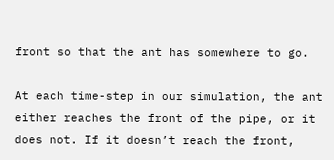front so that the ant has somewhere to go.

At each time-step in our simulation, the ant either reaches the front of the pipe, or it does not. If it doesn’t reach the front,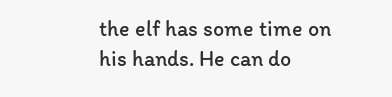the elf has some time on his hands. He can do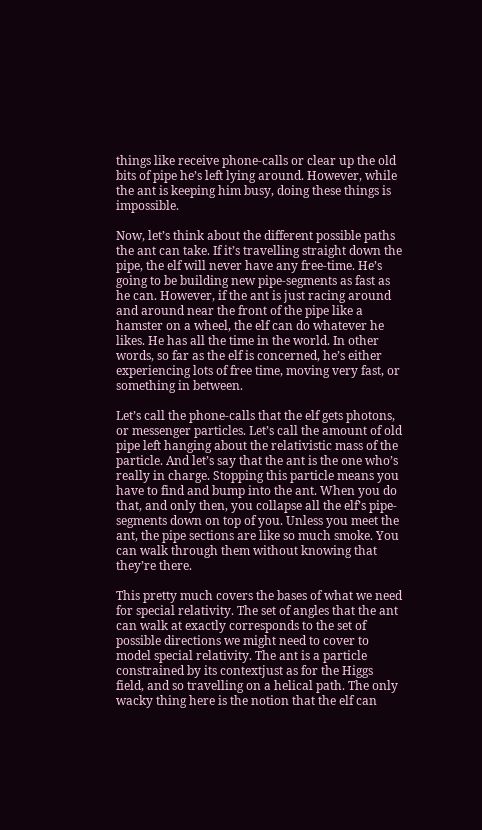things like receive phone-calls or clear up the old bits of pipe he’s left lying around. However, while the ant is keeping him busy, doing these things is impossible.

Now, let’s think about the different possible paths the ant can take. If it’s travelling straight down the pipe, the elf will never have any free-time. He’s going to be building new pipe-segments as fast as he can. However, if the ant is just racing around and around near the front of the pipe like a hamster on a wheel, the elf can do whatever he likes. He has all the time in the world. In other words, so far as the elf is concerned, he’s either experiencing lots of free time, moving very fast, or something in between.

Let’s call the phone-calls that the elf gets photons, or messenger particles. Let’s call the amount of old pipe left hanging about the relativistic mass of the particle. And let’s say that the ant is the one who’s really in charge. Stopping this particle means you have to find and bump into the ant. When you do that, and only then, you collapse all the elf’s pipe-segments down on top of you. Unless you meet the ant, the pipe sections are like so much smoke. You can walk through them without knowing that they’re there.

This pretty much covers the bases of what we need for special relativity. The set of angles that the ant can walk at exactly corresponds to the set of possible directions we might need to cover to model special relativity. The ant is a particle constrained by its contextjust as for the Higgs field, and so travelling on a helical path. The only wacky thing here is the notion that the elf can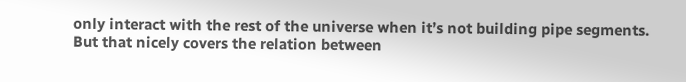only interact with the rest of the universe when it’s not building pipe segments. But that nicely covers the relation between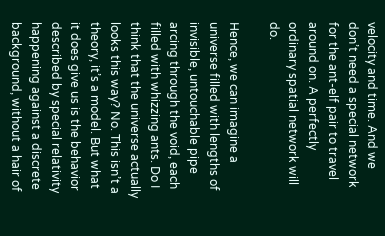velocity and time. And we don’t need a special network for the ant-elf pair to travel around on. A perfectly ordinary spatial network will do.

Hence, we can imagine a universe filled with lengths of invisible, untouchable pipe arcing through the void, each filled with whizzing ants. Do I think that the universe actually looks this way? No. This isn’t a theory, it’s a model. But what it does give us is the behavior described by special relativity happening against a discrete background, without a hair of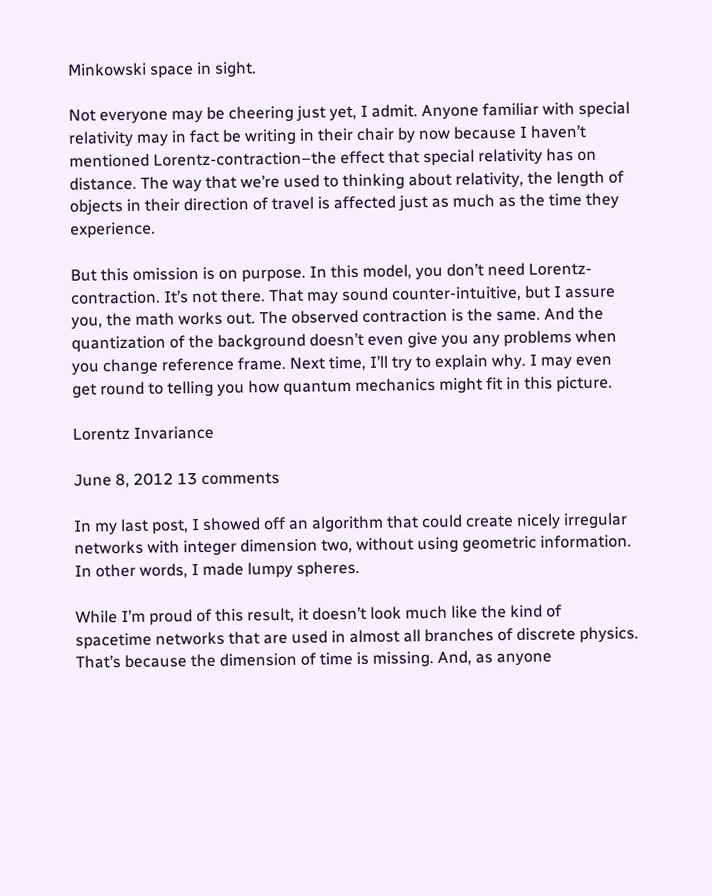Minkowski space in sight.

Not everyone may be cheering just yet, I admit. Anyone familiar with special relativity may in fact be writing in their chair by now because I haven’t mentioned Lorentz-contraction–the effect that special relativity has on distance. The way that we’re used to thinking about relativity, the length of objects in their direction of travel is affected just as much as the time they experience.

But this omission is on purpose. In this model, you don’t need Lorentz-contraction. It’s not there. That may sound counter-intuitive, but I assure you, the math works out. The observed contraction is the same. And the quantization of the background doesn’t even give you any problems when you change reference frame. Next time, I’ll try to explain why. I may even get round to telling you how quantum mechanics might fit in this picture.

Lorentz Invariance

June 8, 2012 13 comments

In my last post, I showed off an algorithm that could create nicely irregular networks with integer dimension two, without using geometric information. In other words, I made lumpy spheres.

While I’m proud of this result, it doesn’t look much like the kind of spacetime networks that are used in almost all branches of discrete physics. That’s because the dimension of time is missing. And, as anyone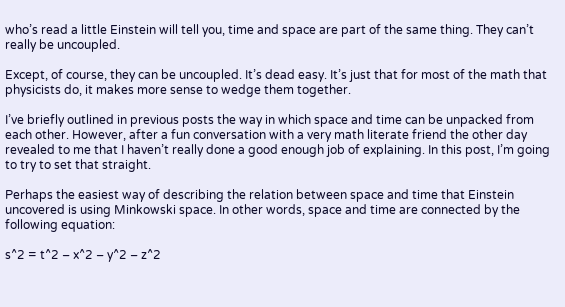who’s read a little Einstein will tell you, time and space are part of the same thing. They can’t really be uncoupled.

Except, of course, they can be uncoupled. It’s dead easy. It’s just that for most of the math that physicists do, it makes more sense to wedge them together.

I’ve briefly outlined in previous posts the way in which space and time can be unpacked from each other. However, after a fun conversation with a very math literate friend the other day revealed to me that I haven’t really done a good enough job of explaining. In this post, I’m going to try to set that straight.

Perhaps the easiest way of describing the relation between space and time that Einstein uncovered is using Minkowski space. In other words, space and time are connected by the following equation:

s^2 = t^2 – x^2 – y^2 – z^2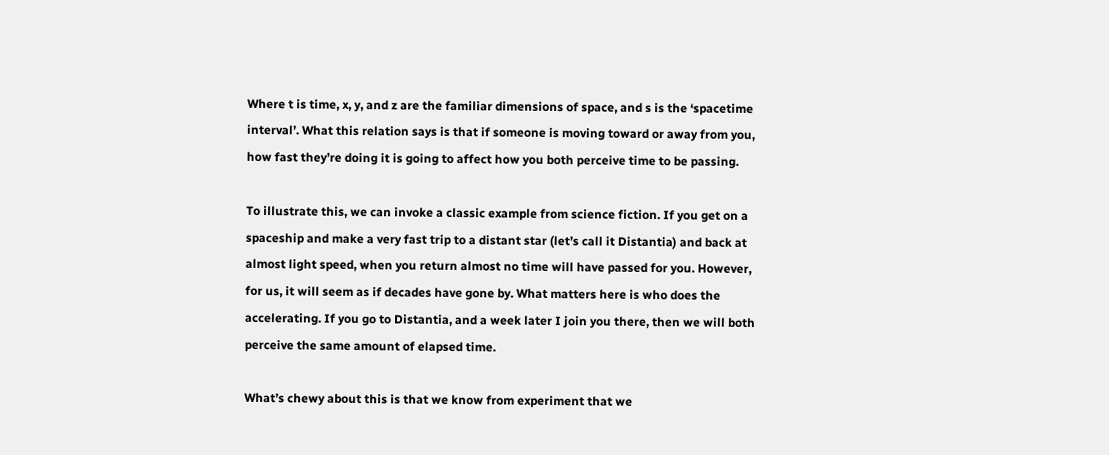Where t is time, x, y, and z are the familiar dimensions of space, and s is the ‘spacetime interval’. What this relation says is that if someone is moving toward or away from you, how fast they’re doing it is going to affect how you both perceive time to be passing.

To illustrate this, we can invoke a classic example from science fiction. If you get on a spaceship and make a very fast trip to a distant star (let’s call it Distantia) and back at almost light speed, when you return almost no time will have passed for you. However, for us, it will seem as if decades have gone by. What matters here is who does the accelerating. If you go to Distantia, and a week later I join you there, then we will both perceive the same amount of elapsed time.

What’s chewy about this is that we know from experiment that we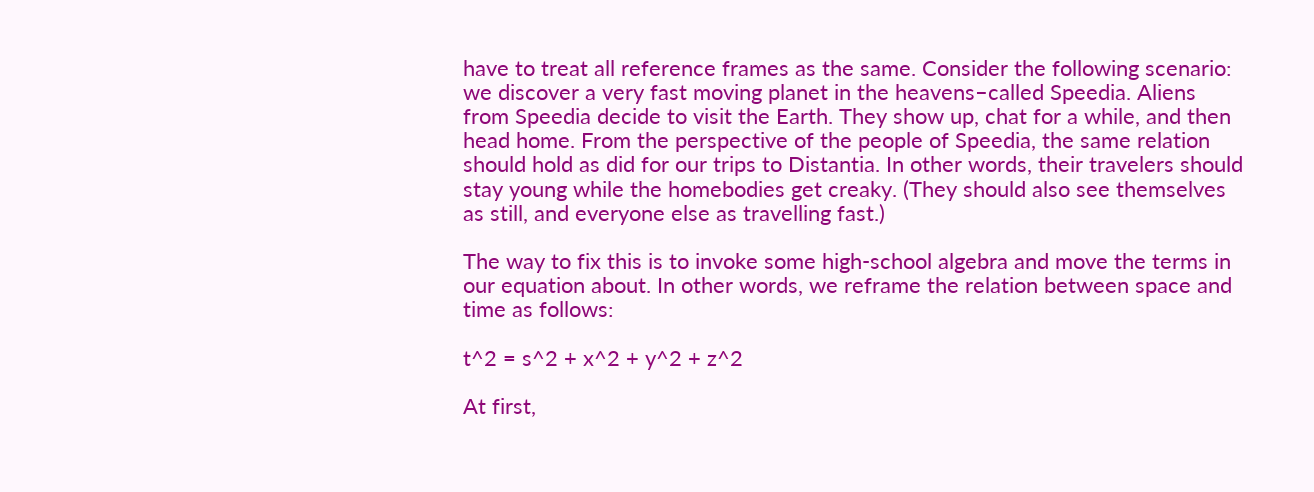have to treat all reference frames as the same. Consider the following scenario: we discover a very fast moving planet in the heavens–called Speedia. Aliens from Speedia decide to visit the Earth. They show up, chat for a while, and then head home. From the perspective of the people of Speedia, the same relation should hold as did for our trips to Distantia. In other words, their travelers should stay young while the homebodies get creaky. (They should also see themselves as still, and everyone else as travelling fast.)

The way to fix this is to invoke some high-school algebra and move the terms in our equation about. In other words, we reframe the relation between space and time as follows:

t^2 = s^2 + x^2 + y^2 + z^2

At first,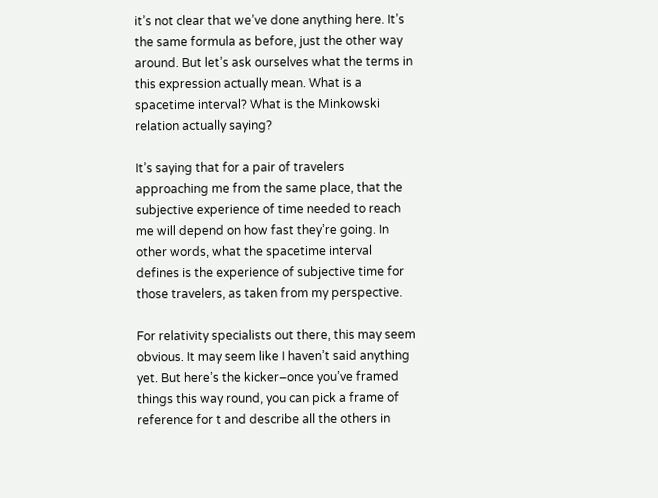it’s not clear that we’ve done anything here. It’s the same formula as before, just the other way around. But let’s ask ourselves what the terms in this expression actually mean. What is a spacetime interval? What is the Minkowski relation actually saying?

It’s saying that for a pair of travelers approaching me from the same place, that the subjective experience of time needed to reach me will depend on how fast they’re going. In other words, what the spacetime interval defines is the experience of subjective time for those travelers, as taken from my perspective.

For relativity specialists out there, this may seem obvious. It may seem like I haven’t said anything yet. But here’s the kicker–once you’ve framed things this way round, you can pick a frame of reference for t and describe all the others in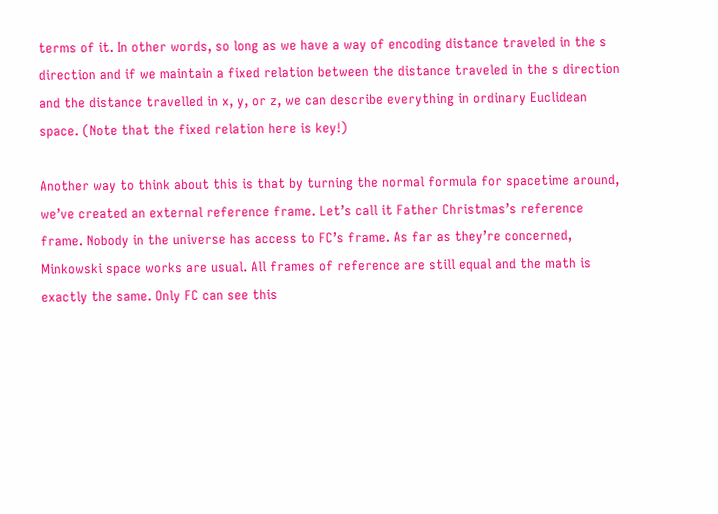terms of it. In other words, so long as we have a way of encoding distance traveled in the s direction and if we maintain a fixed relation between the distance traveled in the s direction and the distance travelled in x, y, or z, we can describe everything in ordinary Euclidean space. (Note that the fixed relation here is key!)

Another way to think about this is that by turning the normal formula for spacetime around, we’ve created an external reference frame. Let’s call it Father Christmas’s reference frame. Nobody in the universe has access to FC’s frame. As far as they’re concerned, Minkowski space works are usual. All frames of reference are still equal and the math is exactly the same. Only FC can see this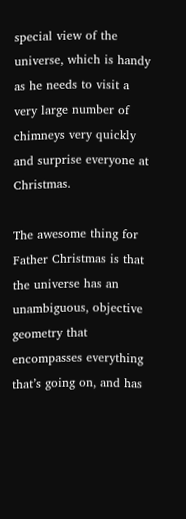special view of the universe, which is handy as he needs to visit a very large number of chimneys very quickly and surprise everyone at Christmas.

The awesome thing for Father Christmas is that the universe has an unambiguous, objective geometry that encompasses everything that’s going on, and has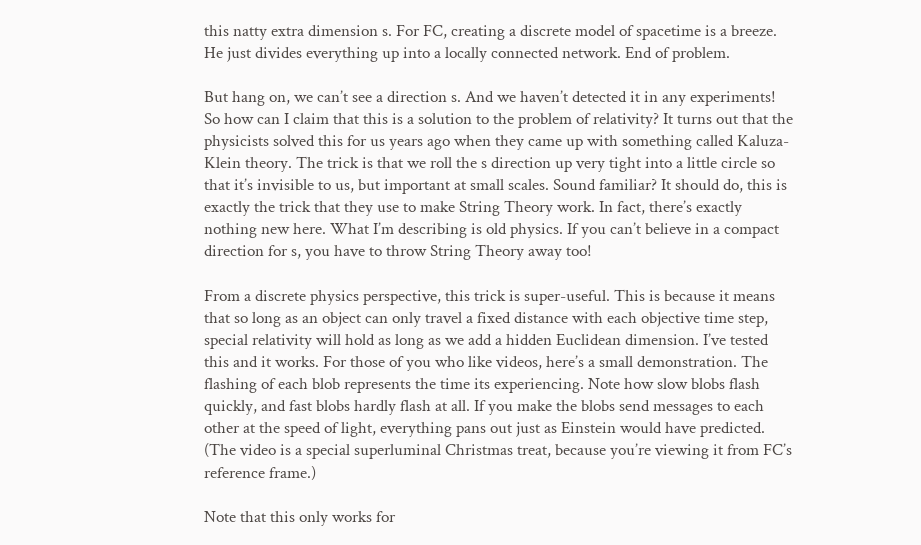this natty extra dimension s. For FC, creating a discrete model of spacetime is a breeze. He just divides everything up into a locally connected network. End of problem.

But hang on, we can’t see a direction s. And we haven’t detected it in any experiments! So how can I claim that this is a solution to the problem of relativity? It turns out that the physicists solved this for us years ago when they came up with something called Kaluza-Klein theory. The trick is that we roll the s direction up very tight into a little circle so that it’s invisible to us, but important at small scales. Sound familiar? It should do, this is exactly the trick that they use to make String Theory work. In fact, there’s exactly nothing new here. What I’m describing is old physics. If you can’t believe in a compact direction for s, you have to throw String Theory away too!

From a discrete physics perspective, this trick is super-useful. This is because it means that so long as an object can only travel a fixed distance with each objective time step, special relativity will hold as long as we add a hidden Euclidean dimension. I’ve tested this and it works. For those of you who like videos, here’s a small demonstration. The flashing of each blob represents the time its experiencing. Note how slow blobs flash quickly, and fast blobs hardly flash at all. If you make the blobs send messages to each other at the speed of light, everything pans out just as Einstein would have predicted. (The video is a special superluminal Christmas treat, because you’re viewing it from FC’s reference frame.)

Note that this only works for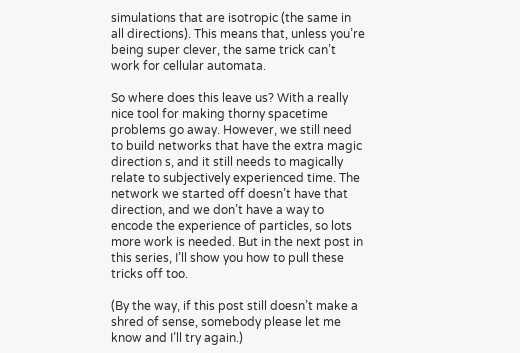simulations that are isotropic (the same in all directions). This means that, unless you’re being super clever, the same trick can’t work for cellular automata.

So where does this leave us? With a really nice tool for making thorny spacetime problems go away. However, we still need to build networks that have the extra magic direction s, and it still needs to magically relate to subjectively experienced time. The network we started off doesn’t have that direction, and we don’t have a way to encode the experience of particles, so lots more work is needed. But in the next post in this series, I’ll show you how to pull these tricks off too.

(By the way, if this post still doesn’t make a shred of sense, somebody please let me know and I’ll try again.)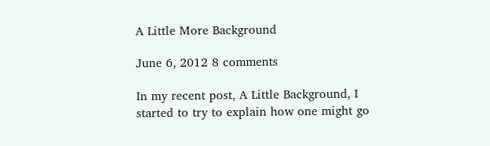A Little More Background

June 6, 2012 8 comments

In my recent post, A Little Background, I started to try to explain how one might go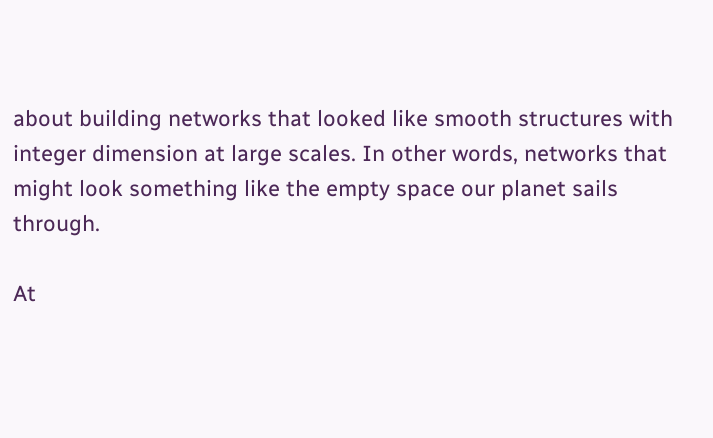about building networks that looked like smooth structures with integer dimension at large scales. In other words, networks that might look something like the empty space our planet sails through.

At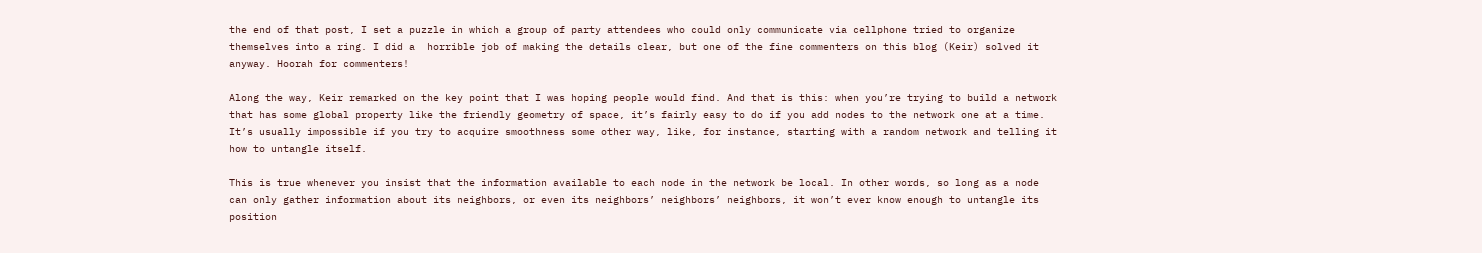the end of that post, I set a puzzle in which a group of party attendees who could only communicate via cellphone tried to organize themselves into a ring. I did a  horrible job of making the details clear, but one of the fine commenters on this blog (Keir) solved it anyway. Hoorah for commenters!

Along the way, Keir remarked on the key point that I was hoping people would find. And that is this: when you’re trying to build a network that has some global property like the friendly geometry of space, it’s fairly easy to do if you add nodes to the network one at a time. It’s usually impossible if you try to acquire smoothness some other way, like, for instance, starting with a random network and telling it how to untangle itself.

This is true whenever you insist that the information available to each node in the network be local. In other words, so long as a node can only gather information about its neighbors, or even its neighbors’ neighbors’ neighbors, it won’t ever know enough to untangle its position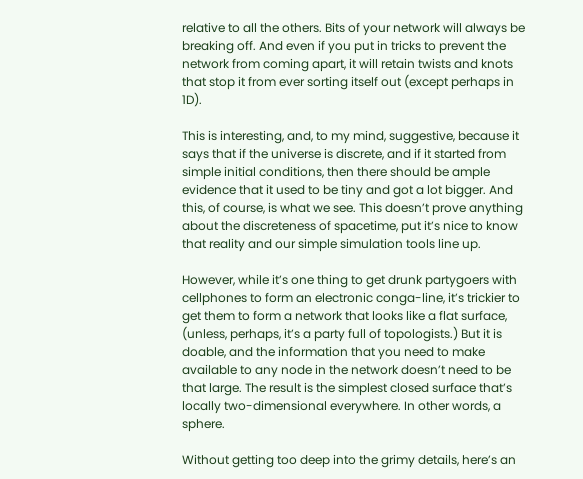relative to all the others. Bits of your network will always be breaking off. And even if you put in tricks to prevent the network from coming apart, it will retain twists and knots that stop it from ever sorting itself out (except perhaps in 1D).

This is interesting, and, to my mind, suggestive, because it says that if the universe is discrete, and if it started from simple initial conditions, then there should be ample evidence that it used to be tiny and got a lot bigger. And this, of course, is what we see. This doesn’t prove anything about the discreteness of spacetime, put it’s nice to know that reality and our simple simulation tools line up.

However, while it’s one thing to get drunk partygoers with cellphones to form an electronic conga-line, it’s trickier to get them to form a network that looks like a flat surface, (unless, perhaps, it’s a party full of topologists.) But it is doable, and the information that you need to make available to any node in the network doesn’t need to be that large. The result is the simplest closed surface that’s locally two-dimensional everywhere. In other words, a sphere.

Without getting too deep into the grimy details, here’s an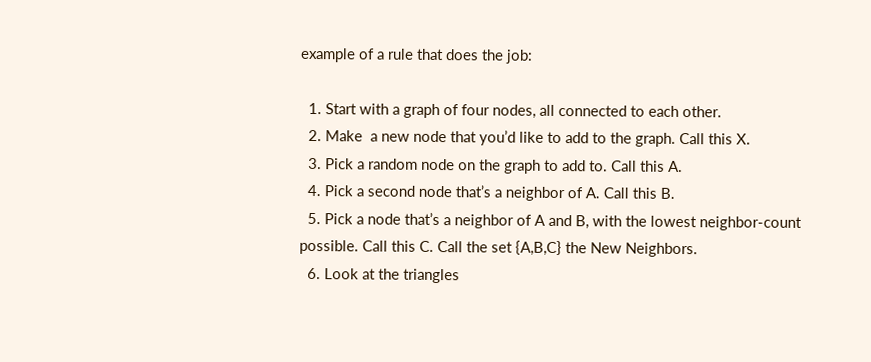example of a rule that does the job:

  1. Start with a graph of four nodes, all connected to each other.
  2. Make  a new node that you’d like to add to the graph. Call this X.
  3. Pick a random node on the graph to add to. Call this A.
  4. Pick a second node that’s a neighbor of A. Call this B.
  5. Pick a node that’s a neighbor of A and B, with the lowest neighbor-count possible. Call this C. Call the set {A,B,C} the New Neighbors.
  6. Look at the triangles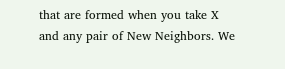that are formed when you take X and any pair of New Neighbors. We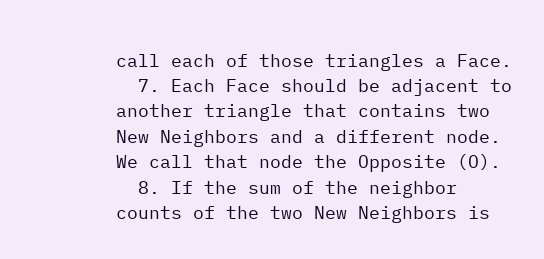call each of those triangles a Face.
  7. Each Face should be adjacent to another triangle that contains two New Neighbors and a different node. We call that node the Opposite (O).
  8. If the sum of the neighbor counts of the two New Neighbors is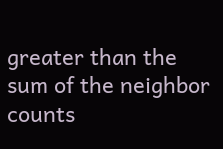greater than the sum of the neighbor counts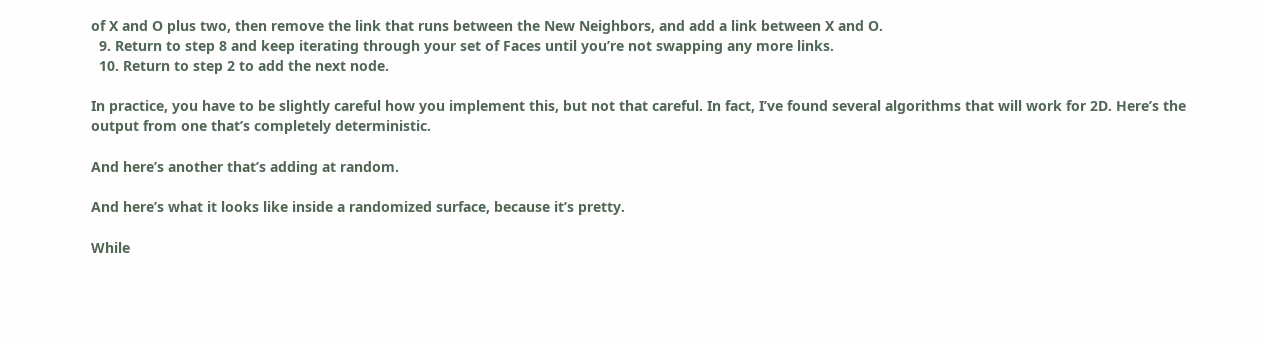of X and O plus two, then remove the link that runs between the New Neighbors, and add a link between X and O.
  9. Return to step 8 and keep iterating through your set of Faces until you’re not swapping any more links.
  10. Return to step 2 to add the next node.

In practice, you have to be slightly careful how you implement this, but not that careful. In fact, I’ve found several algorithms that will work for 2D. Here’s the output from one that’s completely deterministic.

And here’s another that’s adding at random.

And here’s what it looks like inside a randomized surface, because it’s pretty.

While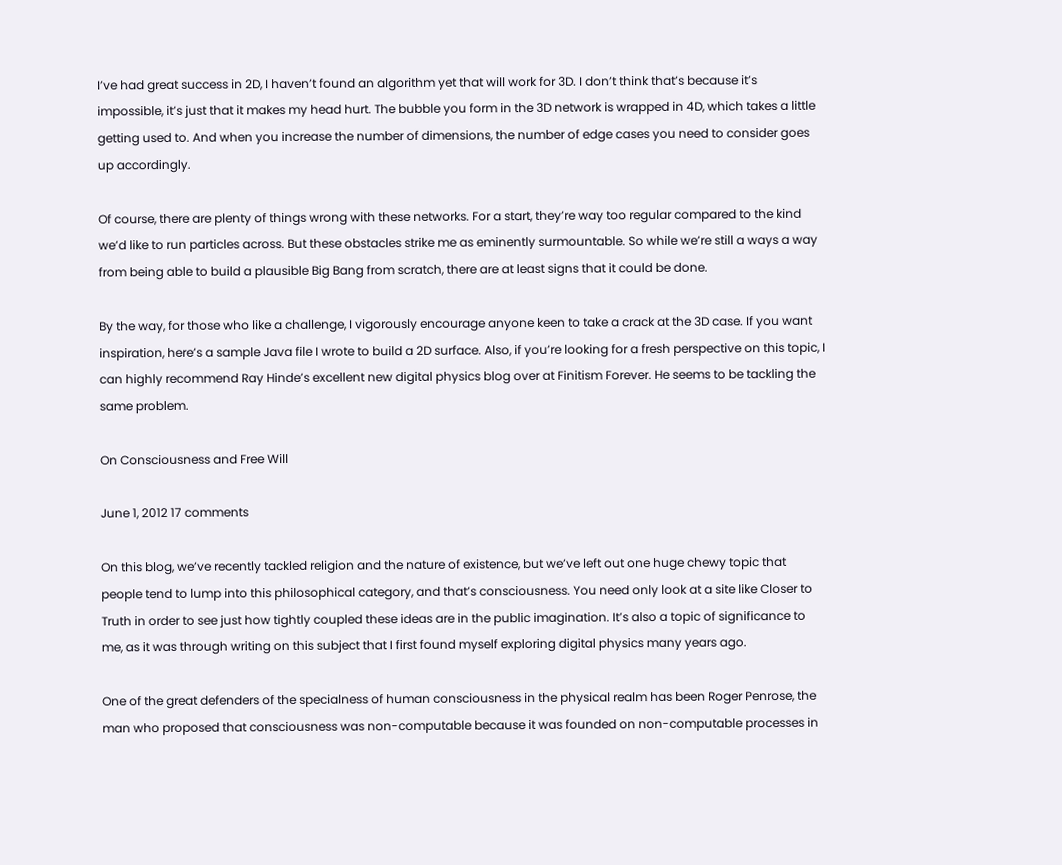I’ve had great success in 2D, I haven’t found an algorithm yet that will work for 3D. I don’t think that’s because it’s impossible, it’s just that it makes my head hurt. The bubble you form in the 3D network is wrapped in 4D, which takes a little getting used to. And when you increase the number of dimensions, the number of edge cases you need to consider goes up accordingly.

Of course, there are plenty of things wrong with these networks. For a start, they’re way too regular compared to the kind we’d like to run particles across. But these obstacles strike me as eminently surmountable. So while we’re still a ways a way from being able to build a plausible Big Bang from scratch, there are at least signs that it could be done.

By the way, for those who like a challenge, I vigorously encourage anyone keen to take a crack at the 3D case. If you want inspiration, here’s a sample Java file I wrote to build a 2D surface. Also, if you’re looking for a fresh perspective on this topic, I can highly recommend Ray Hinde’s excellent new digital physics blog over at Finitism Forever. He seems to be tackling the same problem.

On Consciousness and Free Will

June 1, 2012 17 comments

On this blog, we’ve recently tackled religion and the nature of existence, but we’ve left out one huge chewy topic that people tend to lump into this philosophical category, and that’s consciousness. You need only look at a site like Closer to Truth in order to see just how tightly coupled these ideas are in the public imagination. It’s also a topic of significance to me, as it was through writing on this subject that I first found myself exploring digital physics many years ago.

One of the great defenders of the specialness of human consciousness in the physical realm has been Roger Penrose, the man who proposed that consciousness was non-computable because it was founded on non-computable processes in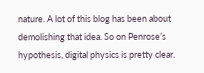nature. A lot of this blog has been about demolishing that idea. So on Penrose’s hypothesis, digital physics is pretty clear.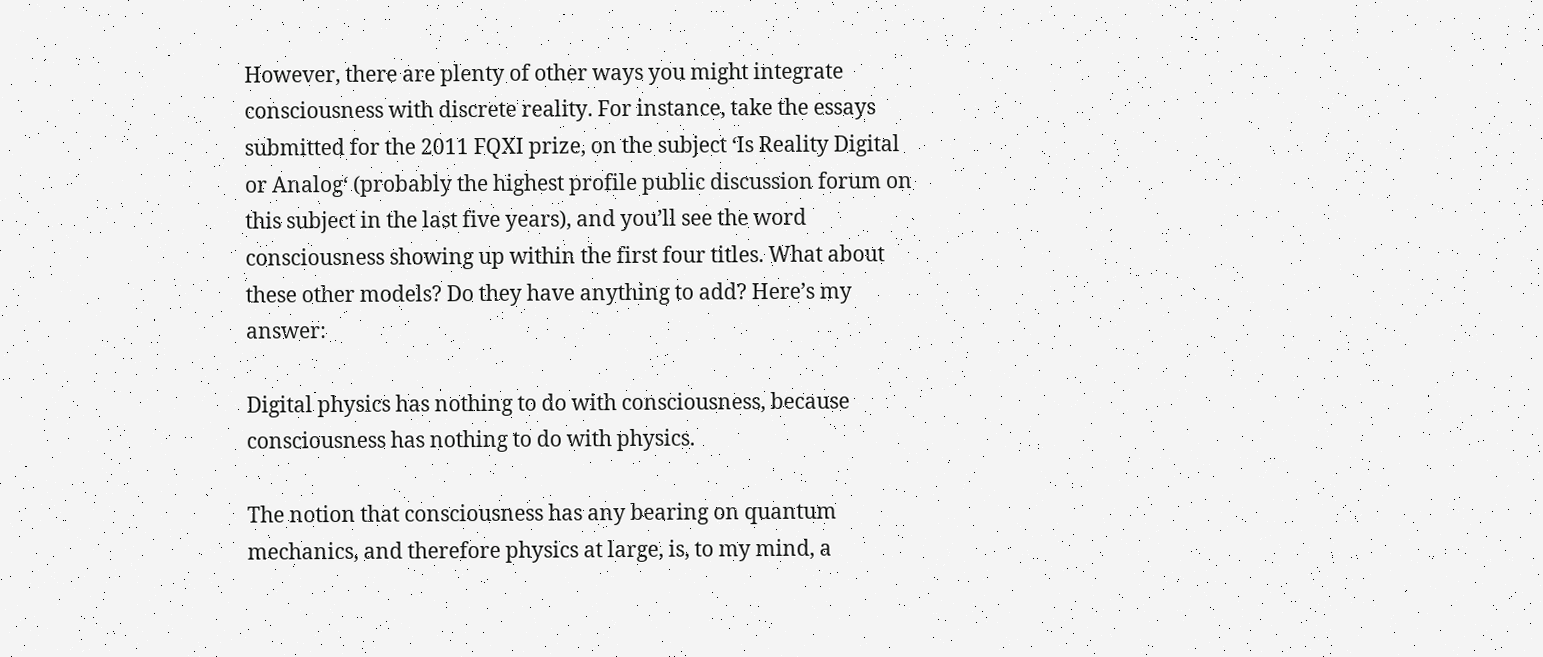However, there are plenty of other ways you might integrate consciousness with discrete reality. For instance, take the essays submitted for the 2011 FQXI prize, on the subject ‘Is Reality Digital or Analog‘ (probably the highest profile public discussion forum on this subject in the last five years), and you’ll see the word consciousness showing up within the first four titles. What about these other models? Do they have anything to add? Here’s my answer:

Digital physics has nothing to do with consciousness, because consciousness has nothing to do with physics.

The notion that consciousness has any bearing on quantum mechanics, and therefore physics at large, is, to my mind, a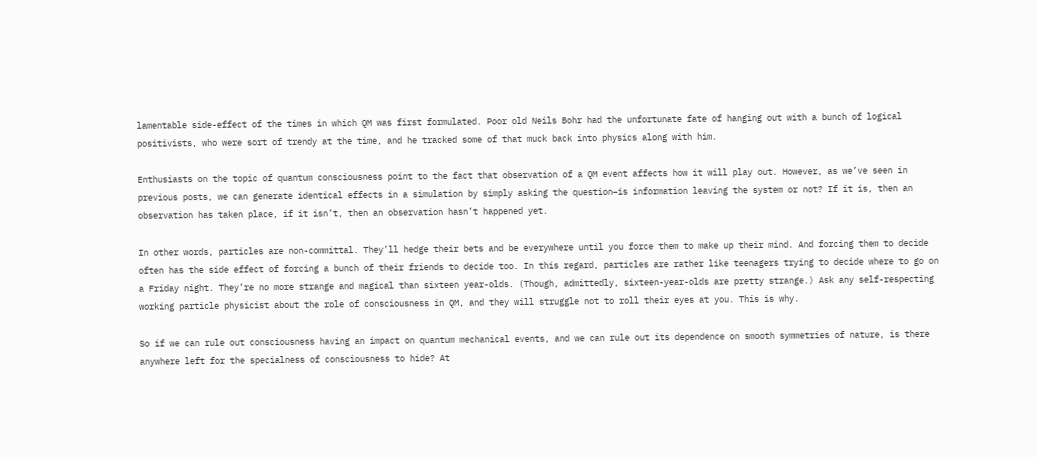lamentable side-effect of the times in which QM was first formulated. Poor old Neils Bohr had the unfortunate fate of hanging out with a bunch of logical positivists, who were sort of trendy at the time, and he tracked some of that muck back into physics along with him.

Enthusiasts on the topic of quantum consciousness point to the fact that observation of a QM event affects how it will play out. However, as we’ve seen in previous posts, we can generate identical effects in a simulation by simply asking the question–is information leaving the system or not? If it is, then an observation has taken place, if it isn’t, then an observation hasn’t happened yet.

In other words, particles are non-committal. They’ll hedge their bets and be everywhere until you force them to make up their mind. And forcing them to decide often has the side effect of forcing a bunch of their friends to decide too. In this regard, particles are rather like teenagers trying to decide where to go on a Friday night. They’re no more strange and magical than sixteen year-olds. (Though, admittedly, sixteen-year-olds are pretty strange.) Ask any self-respecting working particle physicist about the role of consciousness in QM, and they will struggle not to roll their eyes at you. This is why.

So if we can rule out consciousness having an impact on quantum mechanical events, and we can rule out its dependence on smooth symmetries of nature, is there anywhere left for the specialness of consciousness to hide? At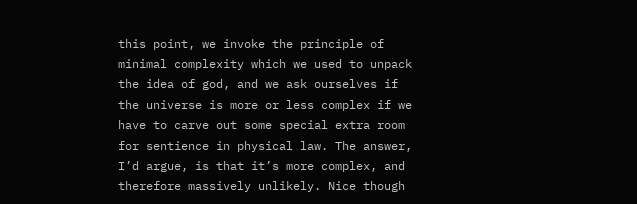this point, we invoke the principle of minimal complexity which we used to unpack the idea of god, and we ask ourselves if the universe is more or less complex if we have to carve out some special extra room for sentience in physical law. The answer, I’d argue, is that it’s more complex, and therefore massively unlikely. Nice though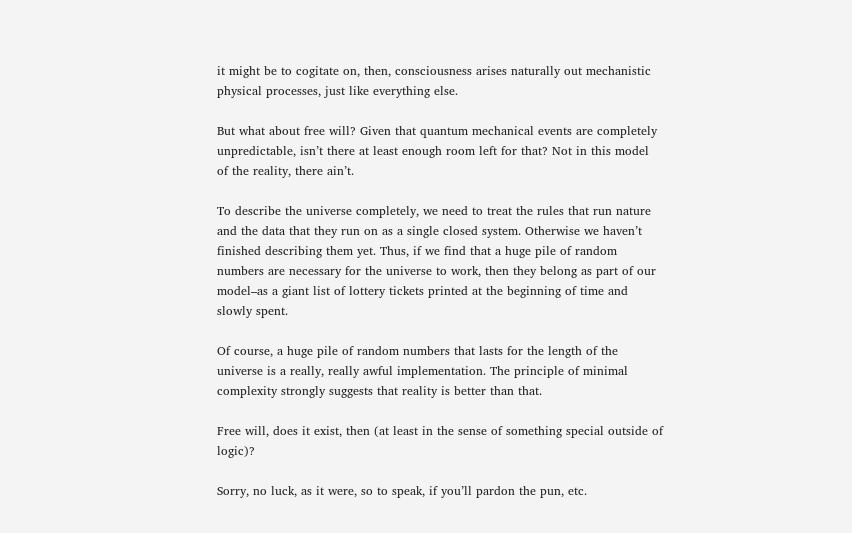it might be to cogitate on, then, consciousness arises naturally out mechanistic physical processes, just like everything else.

But what about free will? Given that quantum mechanical events are completely unpredictable, isn’t there at least enough room left for that? Not in this model of the reality, there ain’t.

To describe the universe completely, we need to treat the rules that run nature and the data that they run on as a single closed system. Otherwise we haven’t finished describing them yet. Thus, if we find that a huge pile of random numbers are necessary for the universe to work, then they belong as part of our model–as a giant list of lottery tickets printed at the beginning of time and slowly spent.

Of course, a huge pile of random numbers that lasts for the length of the universe is a really, really awful implementation. The principle of minimal complexity strongly suggests that reality is better than that.

Free will, does it exist, then (at least in the sense of something special outside of logic)?

Sorry, no luck, as it were, so to speak, if you’ll pardon the pun, etc.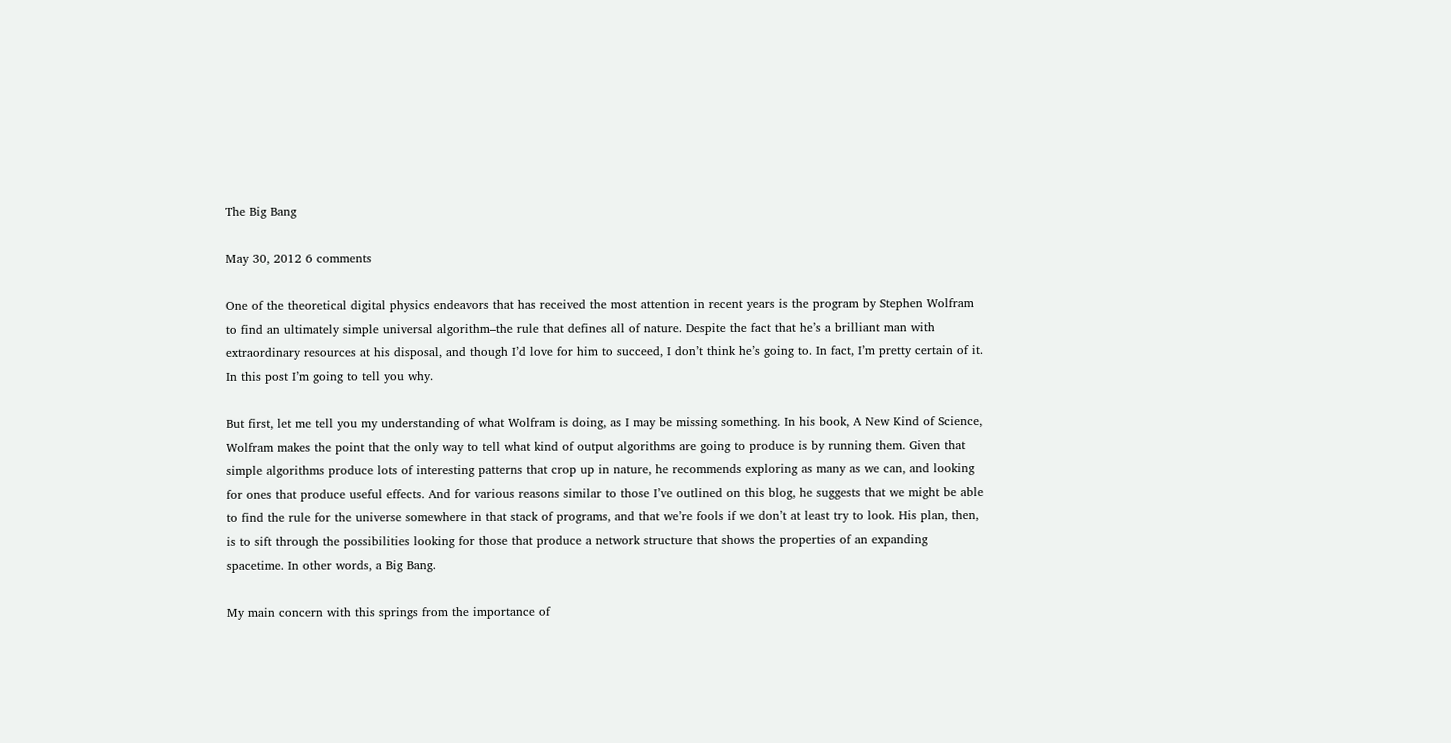The Big Bang

May 30, 2012 6 comments

One of the theoretical digital physics endeavors that has received the most attention in recent years is the program by Stephen Wolfram to find an ultimately simple universal algorithm–the rule that defines all of nature. Despite the fact that he’s a brilliant man with extraordinary resources at his disposal, and though I’d love for him to succeed, I don’t think he’s going to. In fact, I’m pretty certain of it. In this post I’m going to tell you why.

But first, let me tell you my understanding of what Wolfram is doing, as I may be missing something. In his book, A New Kind of Science, Wolfram makes the point that the only way to tell what kind of output algorithms are going to produce is by running them. Given that simple algorithms produce lots of interesting patterns that crop up in nature, he recommends exploring as many as we can, and looking for ones that produce useful effects. And for various reasons similar to those I’ve outlined on this blog, he suggests that we might be able to find the rule for the universe somewhere in that stack of programs, and that we’re fools if we don’t at least try to look. His plan, then, is to sift through the possibilities looking for those that produce a network structure that shows the properties of an expanding spacetime. In other words, a Big Bang.

My main concern with this springs from the importance of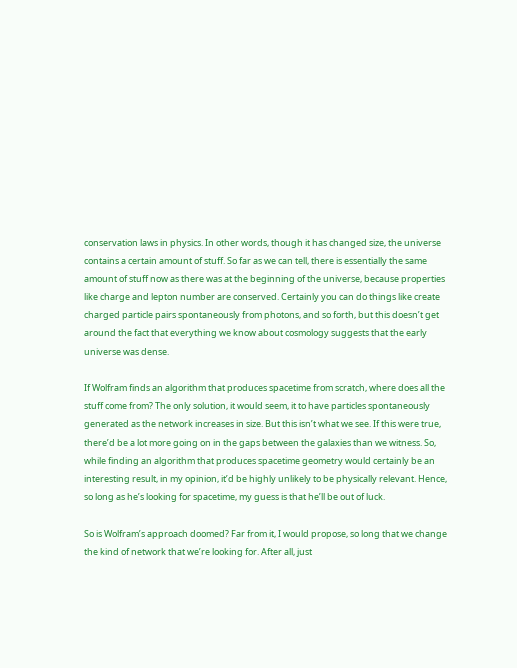conservation laws in physics. In other words, though it has changed size, the universe contains a certain amount of stuff. So far as we can tell, there is essentially the same amount of stuff now as there was at the beginning of the universe, because properties like charge and lepton number are conserved. Certainly you can do things like create charged particle pairs spontaneously from photons, and so forth, but this doesn’t get around the fact that everything we know about cosmology suggests that the early universe was dense.

If Wolfram finds an algorithm that produces spacetime from scratch, where does all the stuff come from? The only solution, it would seem, it to have particles spontaneously generated as the network increases in size. But this isn’t what we see. If this were true, there’d be a lot more going on in the gaps between the galaxies than we witness. So, while finding an algorithm that produces spacetime geometry would certainly be an interesting result, in my opinion, it’d be highly unlikely to be physically relevant. Hence, so long as he’s looking for spacetime, my guess is that he’ll be out of luck.

So is Wolfram’s approach doomed? Far from it, I would propose, so long that we change the kind of network that we’re looking for. After all, just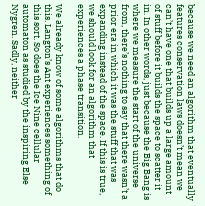because we need an algorithm that eventually features conservation laws doesn’t mean we can’t have one that builds up a large amount of stuff before it builds the space to scatter it in. In other words, just because the Big Bang is where we measure the start of the universe from, there’s nothing to say that there wasn’t a prior era in which it was the stuff that was expanding instead of the space. If this is true, we should look for an algorithm that experiences a phase transition.

We already know of some algorithms that do this. Langton’s Ant experiences something of this sort. So does the Ice Nine cellular automaton as studied by the inspiring Else Nygren. Sadly, neither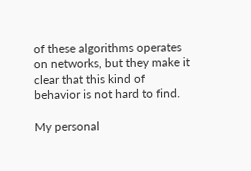of these algorithms operates on networks, but they make it clear that this kind of behavior is not hard to find.

My personal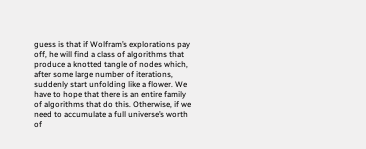guess is that if Wolfram’s explorations pay off, he will find a class of algorithms that produce a knotted tangle of nodes which, after some large number of iterations, suddenly start unfolding like a flower. We have to hope that there is an entire family of algorithms that do this. Otherwise, if we need to accumulate a full universe’s worth of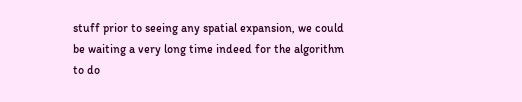stuff prior to seeing any spatial expansion, we could be waiting a very long time indeed for the algorithm to do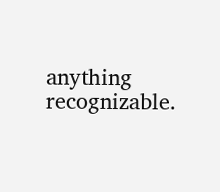anything recognizable.